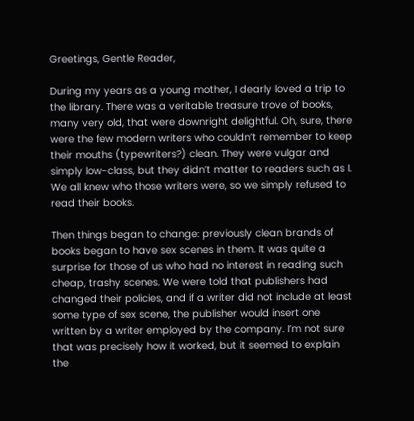Greetings, Gentle Reader,

During my years as a young mother, I dearly loved a trip to the library. There was a veritable treasure trove of books, many very old, that were downright delightful. Oh, sure, there were the few modern writers who couldn’t remember to keep their mouths (typewriters?) clean. They were vulgar and simply low-class, but they didn’t matter to readers such as I. We all knew who those writers were, so we simply refused to read their books.

Then things began to change: previously clean brands of books began to have sex scenes in them. It was quite a surprise for those of us who had no interest in reading such cheap, trashy scenes. We were told that publishers had changed their policies, and if a writer did not include at least some type of sex scene, the publisher would insert one written by a writer employed by the company. I’m not sure that was precisely how it worked, but it seemed to explain the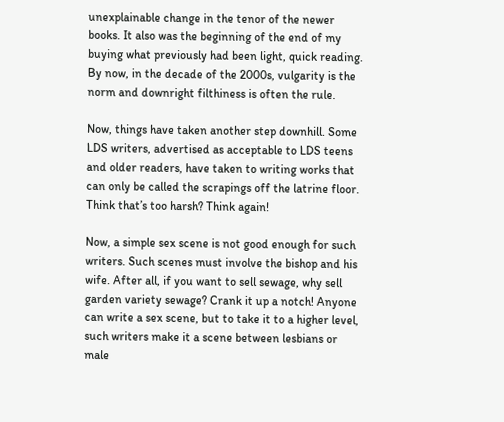unexplainable change in the tenor of the newer books. It also was the beginning of the end of my buying what previously had been light, quick reading. By now, in the decade of the 2000s, vulgarity is the norm and downright filthiness is often the rule.

Now, things have taken another step downhill. Some LDS writers, advertised as acceptable to LDS teens and older readers, have taken to writing works that can only be called the scrapings off the latrine floor. Think that’s too harsh? Think again!

Now, a simple sex scene is not good enough for such writers. Such scenes must involve the bishop and his wife. After all, if you want to sell sewage, why sell garden variety sewage? Crank it up a notch! Anyone can write a sex scene, but to take it to a higher level, such writers make it a scene between lesbians or male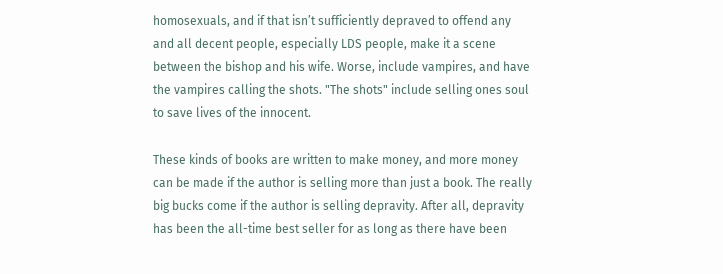homosexuals, and if that isn’t sufficiently depraved to offend any and all decent people, especially LDS people, make it a scene between the bishop and his wife. Worse, include vampires, and have the vampires calling the shots. "The shots" include selling ones soul to save lives of the innocent.

These kinds of books are written to make money, and more money can be made if the author is selling more than just a book. The really big bucks come if the author is selling depravity. After all, depravity has been the all-time best seller for as long as there have been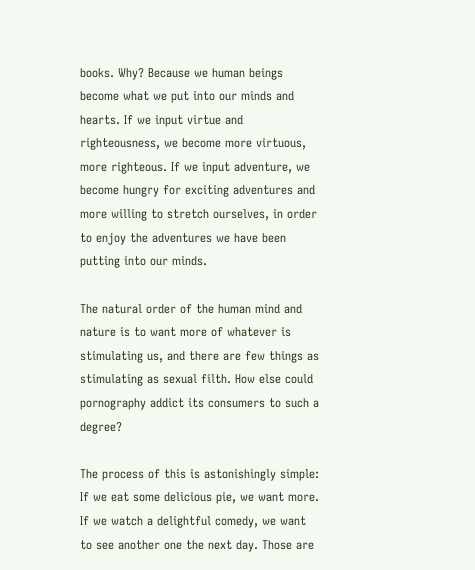books. Why? Because we human beings become what we put into our minds and hearts. If we input virtue and righteousness, we become more virtuous, more righteous. If we input adventure, we become hungry for exciting adventures and more willing to stretch ourselves, in order to enjoy the adventures we have been putting into our minds.

The natural order of the human mind and nature is to want more of whatever is stimulating us, and there are few things as stimulating as sexual filth. How else could pornography addict its consumers to such a degree?

The process of this is astonishingly simple: If we eat some delicious pie, we want more. If we watch a delightful comedy, we want to see another one the next day. Those are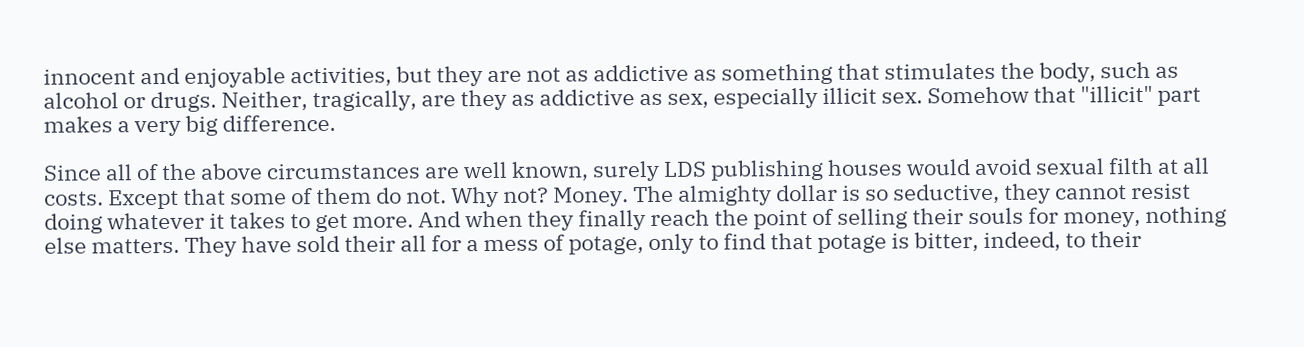innocent and enjoyable activities, but they are not as addictive as something that stimulates the body, such as alcohol or drugs. Neither, tragically, are they as addictive as sex, especially illicit sex. Somehow that "illicit" part makes a very big difference.

Since all of the above circumstances are well known, surely LDS publishing houses would avoid sexual filth at all costs. Except that some of them do not. Why not? Money. The almighty dollar is so seductive, they cannot resist doing whatever it takes to get more. And when they finally reach the point of selling their souls for money, nothing else matters. They have sold their all for a mess of potage, only to find that potage is bitter, indeed, to their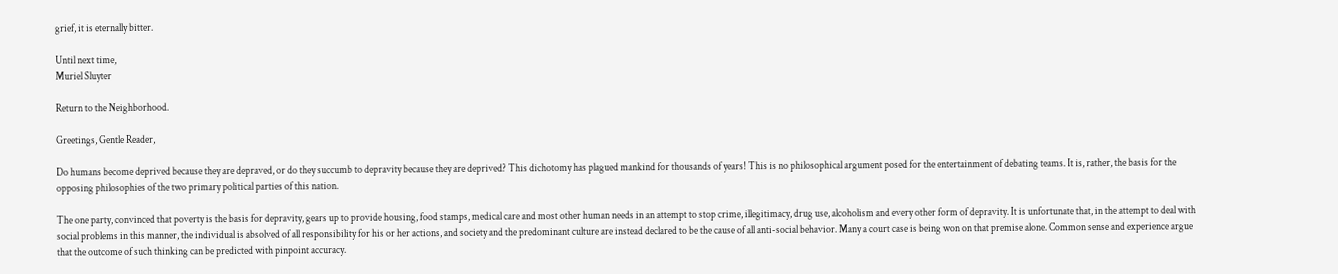grief, it is eternally bitter.

Until next time,
Muriel Sluyter

Return to the Neighborhood.

Greetings, Gentle Reader,

Do humans become deprived because they are depraved, or do they succumb to depravity because they are deprived? This dichotomy has plagued mankind for thousands of years! This is no philosophical argument posed for the entertainment of debating teams. It is, rather, the basis for the opposing philosophies of the two primary political parties of this nation.

The one party, convinced that poverty is the basis for depravity, gears up to provide housing, food stamps, medical care and most other human needs in an attempt to stop crime, illegitimacy, drug use, alcoholism and every other form of depravity. It is unfortunate that, in the attempt to deal with social problems in this manner, the individual is absolved of all responsibility for his or her actions, and society and the predominant culture are instead declared to be the cause of all anti-social behavior. Many a court case is being won on that premise alone. Common sense and experience argue that the outcome of such thinking can be predicted with pinpoint accuracy.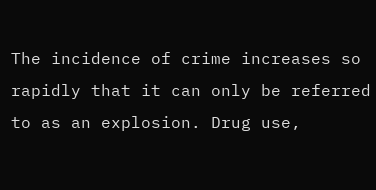The incidence of crime increases so rapidly that it can only be referred to as an explosion. Drug use,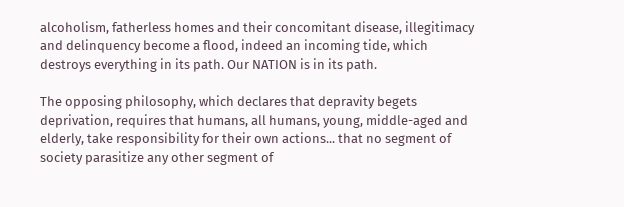alcoholism, fatherless homes and their concomitant disease, illegitimacy and delinquency become a flood, indeed an incoming tide, which destroys everything in its path. Our NATION is in its path.

The opposing philosophy, which declares that depravity begets deprivation, requires that humans, all humans, young, middle-aged and elderly, take responsibility for their own actions... that no segment of society parasitize any other segment of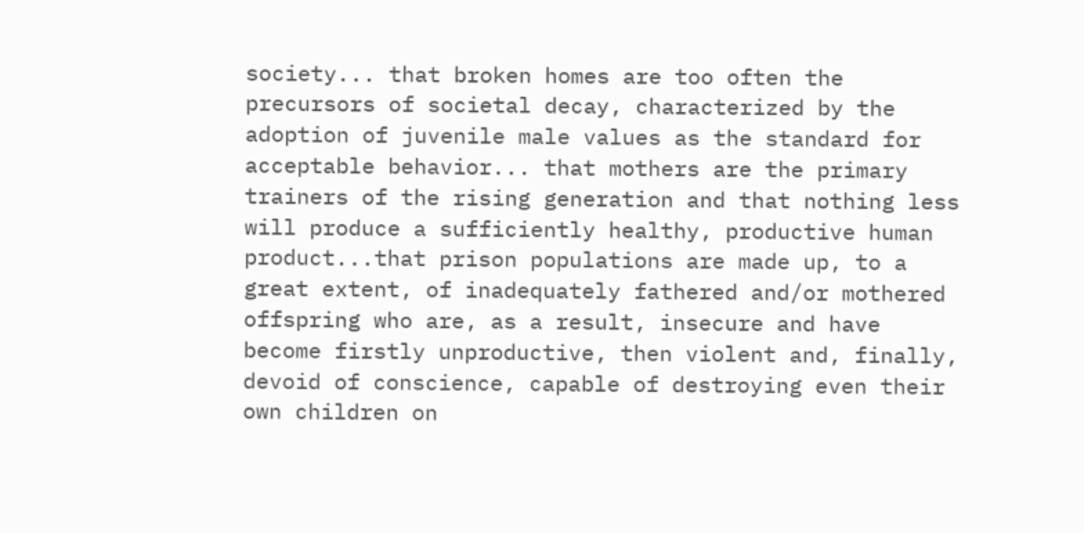society... that broken homes are too often the precursors of societal decay, characterized by the adoption of juvenile male values as the standard for acceptable behavior... that mothers are the primary trainers of the rising generation and that nothing less will produce a sufficiently healthy, productive human product...that prison populations are made up, to a great extent, of inadequately fathered and/or mothered offspring who are, as a result, insecure and have become firstly unproductive, then violent and, finally, devoid of conscience, capable of destroying even their own children on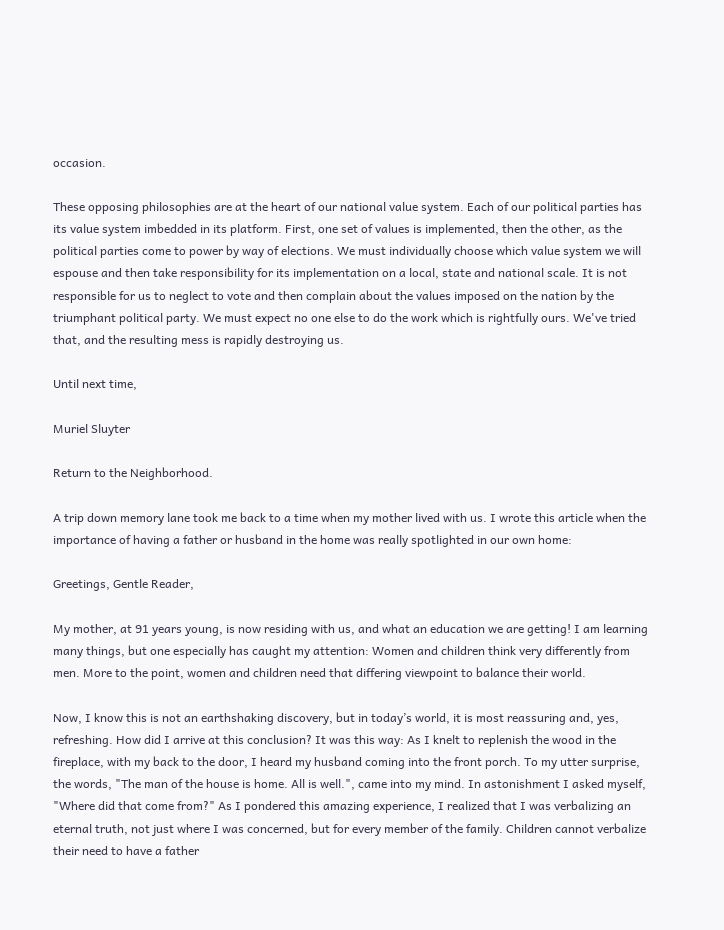occasion.

These opposing philosophies are at the heart of our national value system. Each of our political parties has its value system imbedded in its platform. First, one set of values is implemented, then the other, as the political parties come to power by way of elections. We must individually choose which value system we will espouse and then take responsibility for its implementation on a local, state and national scale. It is not responsible for us to neglect to vote and then complain about the values imposed on the nation by the triumphant political party. We must expect no one else to do the work which is rightfully ours. We've tried that, and the resulting mess is rapidly destroying us.

Until next time,

Muriel Sluyter

Return to the Neighborhood.

A trip down memory lane took me back to a time when my mother lived with us. I wrote this article when the importance of having a father or husband in the home was really spotlighted in our own home:

Greetings, Gentle Reader,

My mother, at 91 years young, is now residing with us, and what an education we are getting! I am learning many things, but one especially has caught my attention: Women and children think very differently from men. More to the point, women and children need that differing viewpoint to balance their world.

Now, I know this is not an earthshaking discovery, but in today’s world, it is most reassuring and, yes, refreshing. How did I arrive at this conclusion? It was this way: As I knelt to replenish the wood in the fireplace, with my back to the door, I heard my husband coming into the front porch. To my utter surprise, the words, "The man of the house is home. All is well.", came into my mind. In astonishment I asked myself, "Where did that come from?" As I pondered this amazing experience, I realized that I was verbalizing an eternal truth, not just where I was concerned, but for every member of the family. Children cannot verbalize their need to have a father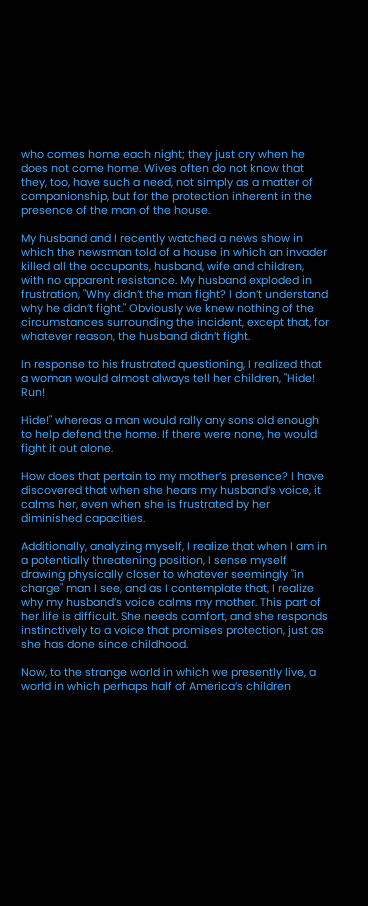who comes home each night; they just cry when he does not come home. Wives often do not know that they, too, have such a need, not simply as a matter of companionship, but for the protection inherent in the presence of the man of the house.

My husband and I recently watched a news show in which the newsman told of a house in which an invader killed all the occupants, husband, wife and children, with no apparent resistance. My husband exploded in frustration, "Why didn’t the man fight? I don’t understand why he didn’t fight." Obviously we knew nothing of the circumstances surrounding the incident, except that, for whatever reason, the husband didn’t fight.

In response to his frustrated questioning, I realized that a woman would almost always tell her children, "Hide! Run!

Hide!" whereas a man would rally any sons old enough to help defend the home. If there were none, he would fight it out alone.

How does that pertain to my mother’s presence? I have discovered that when she hears my husband’s voice, it calms her, even when she is frustrated by her diminished capacities.

Additionally, analyzing myself, I realize that when I am in a potentially threatening position, I sense myself drawing physically closer to whatever seemingly "in charge" man I see, and as I contemplate that, I realize why my husband’s voice calms my mother. This part of her life is difficult. She needs comfort, and she responds instinctively to a voice that promises protection, just as she has done since childhood.

Now, to the strange world in which we presently live, a world in which perhaps half of America’s children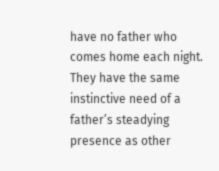have no father who comes home each night. They have the same instinctive need of a father’s steadying presence as other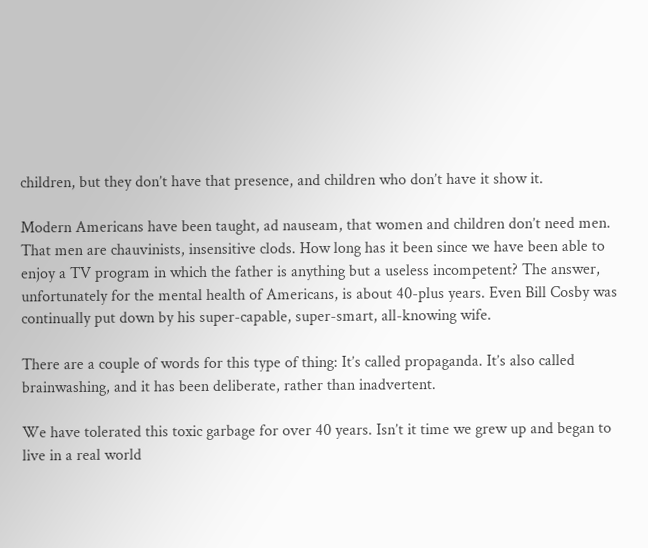children, but they don’t have that presence, and children who don’t have it show it.

Modern Americans have been taught, ad nauseam, that women and children don’t need men. That men are chauvinists, insensitive clods. How long has it been since we have been able to enjoy a TV program in which the father is anything but a useless incompetent? The answer, unfortunately for the mental health of Americans, is about 40-plus years. Even Bill Cosby was continually put down by his super-capable, super-smart, all-knowing wife.

There are a couple of words for this type of thing: It’s called propaganda. It’s also called brainwashing, and it has been deliberate, rather than inadvertent.

We have tolerated this toxic garbage for over 40 years. Isn’t it time we grew up and began to live in a real world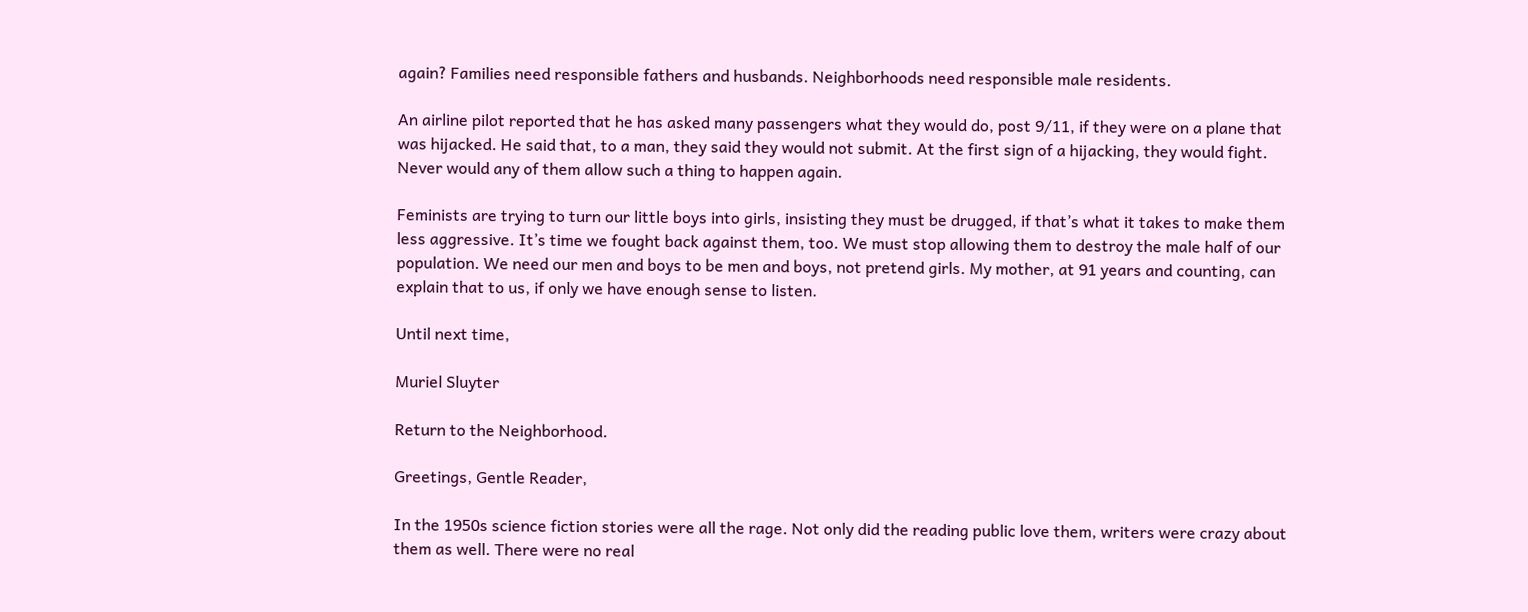again? Families need responsible fathers and husbands. Neighborhoods need responsible male residents.

An airline pilot reported that he has asked many passengers what they would do, post 9/11, if they were on a plane that was hijacked. He said that, to a man, they said they would not submit. At the first sign of a hijacking, they would fight. Never would any of them allow such a thing to happen again.

Feminists are trying to turn our little boys into girls, insisting they must be drugged, if that’s what it takes to make them less aggressive. It’s time we fought back against them, too. We must stop allowing them to destroy the male half of our population. We need our men and boys to be men and boys, not pretend girls. My mother, at 91 years and counting, can explain that to us, if only we have enough sense to listen.

Until next time,

Muriel Sluyter

Return to the Neighborhood.

Greetings, Gentle Reader,

In the 1950s science fiction stories were all the rage. Not only did the reading public love them, writers were crazy about them as well. There were no real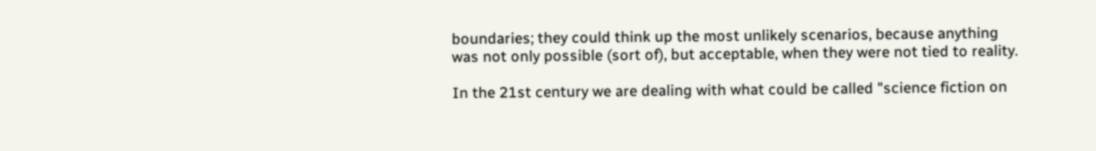boundaries; they could think up the most unlikely scenarios, because anything was not only possible (sort of), but acceptable, when they were not tied to reality.

In the 21st century we are dealing with what could be called "science fiction on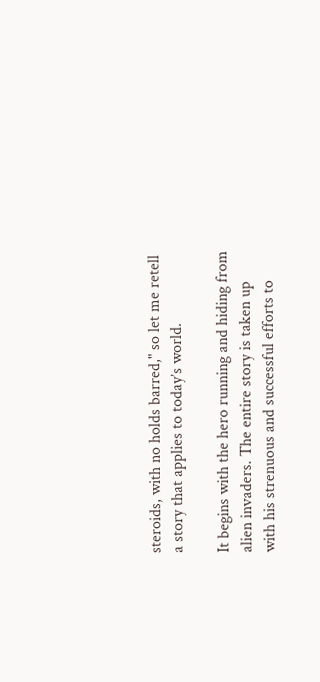steroids, with no holds barred," so let me retell a story that applies to today’s world.

It begins with the hero running and hiding from alien invaders. The entire story is taken up with his strenuous and successful efforts to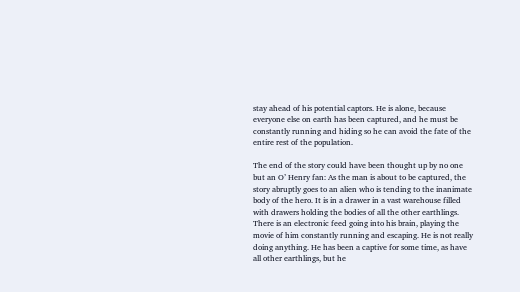stay ahead of his potential captors. He is alone, because everyone else on earth has been captured, and he must be constantly running and hiding so he can avoid the fate of the entire rest of the population.

The end of the story could have been thought up by no one but an O’ Henry fan: As the man is about to be captured, the story abruptly goes to an alien who is tending to the inanimate body of the hero. It is in a drawer in a vast warehouse filled with drawers holding the bodies of all the other earthlings. There is an electronic feed going into his brain, playing the movie of him constantly running and escaping. He is not really doing anything. He has been a captive for some time, as have all other earthlings, but he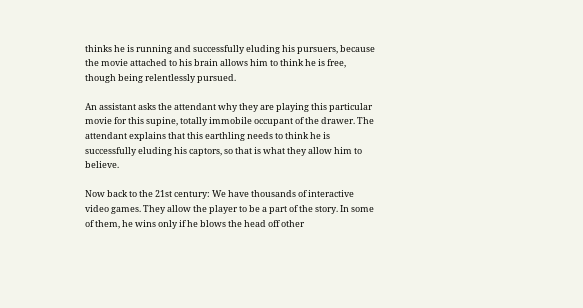thinks he is running and successfully eluding his pursuers, because the movie attached to his brain allows him to think he is free, though being relentlessly pursued.

An assistant asks the attendant why they are playing this particular movie for this supine, totally immobile occupant of the drawer. The attendant explains that this earthling needs to think he is successfully eluding his captors, so that is what they allow him to believe.

Now back to the 21st century: We have thousands of interactive video games. They allow the player to be a part of the story. In some of them, he wins only if he blows the head off other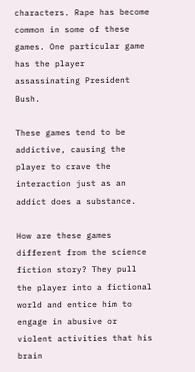characters. Rape has become common in some of these games. One particular game has the player assassinating President Bush.

These games tend to be addictive, causing the player to crave the interaction just as an addict does a substance.

How are these games different from the science fiction story? They pull the player into a fictional world and entice him to engage in abusive or violent activities that his brain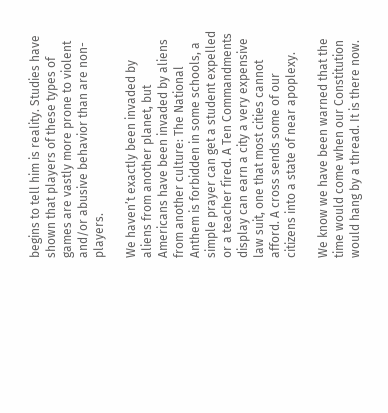begins to tell him is reality. Studies have shown that players of these types of games are vastly more prone to violent and/or abusive behavior than are non-players.

We haven’t exactly been invaded by aliens from another planet, but Americans have been invaded by aliens from another culture: The National Anthem is forbidden in some schools, a simple prayer can get a student expelled or a teacher fired. A Ten Commandments display can earn a city a very expensive law suit, one that most cities cannot afford. A cross sends some of our citizens into a state of near apoplexy.

We know we have been warned that the time would come when our Constitution would hang by a thread. It is there now.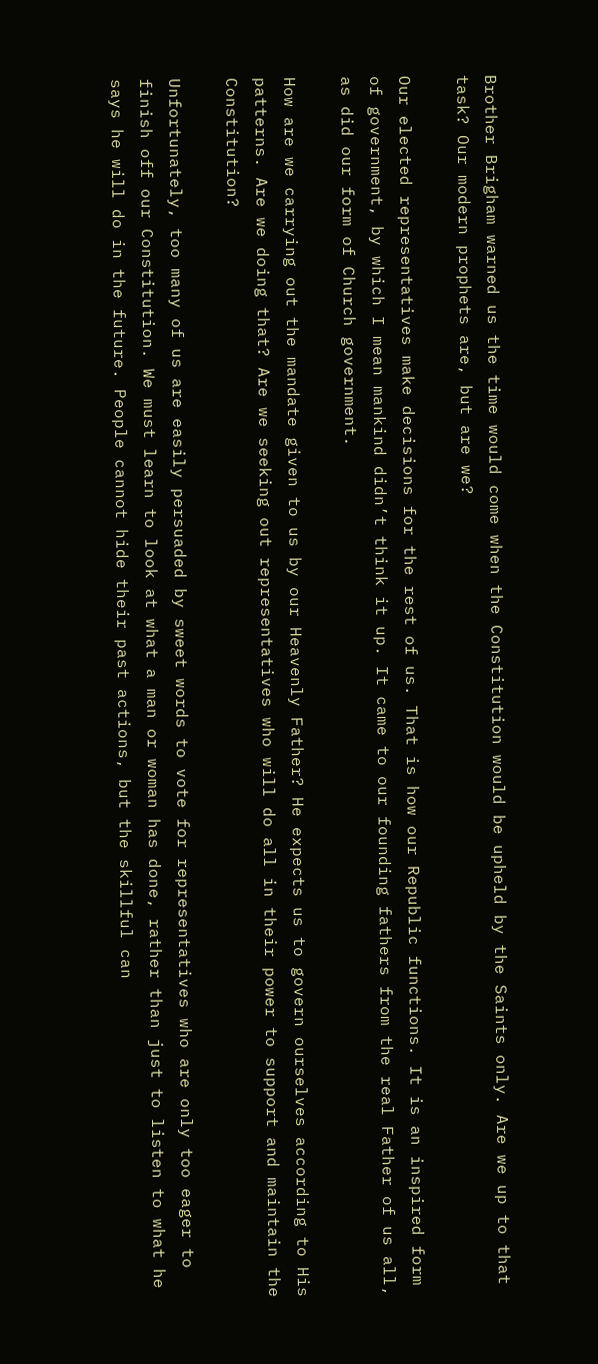Brother Brigham warned us the time would come when the Constitution would be upheld by the Saints only. Are we up to that task? Our modern prophets are, but are we?

Our elected representatives make decisions for the rest of us. That is how our Republic functions. It is an inspired form of government, by which I mean mankind didn’t think it up. It came to our founding fathers from the real Father of us all, as did our form of Church government.

How are we carrying out the mandate given to us by our Heavenly Father? He expects us to govern ourselves according to His patterns. Are we doing that? Are we seeking out representatives who will do all in their power to support and maintain the Constitution?

Unfortunately, too many of us are easily persuaded by sweet words to vote for representatives who are only too eager to finish off our Constitution. We must learn to look at what a man or woman has done, rather than just to listen to what he says he will do in the future. People cannot hide their past actions, but the skillful can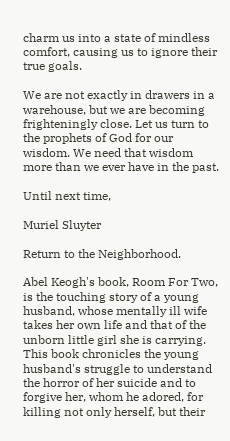charm us into a state of mindless comfort, causing us to ignore their true goals.

We are not exactly in drawers in a warehouse, but we are becoming frighteningly close. Let us turn to the prophets of God for our wisdom. We need that wisdom more than we ever have in the past.

Until next time,

Muriel Sluyter

Return to the Neighborhood.

Abel Keogh's book, Room For Two, is the touching story of a young husband, whose mentally ill wife takes her own life and that of the unborn little girl she is carrying. This book chronicles the young husband's struggle to understand the horror of her suicide and to forgive her, whom he adored, for killing not only herself, but their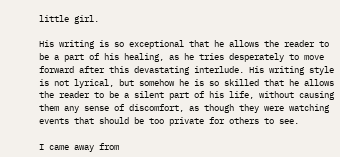little girl.

His writing is so exceptional that he allows the reader to be a part of his healing, as he tries desperately to move forward after this devastating interlude. His writing style is not lyrical, but somehow he is so skilled that he allows the reader to be a silent part of his life, without causing them any sense of discomfort, as though they were watching events that should be too private for others to see.

I came away from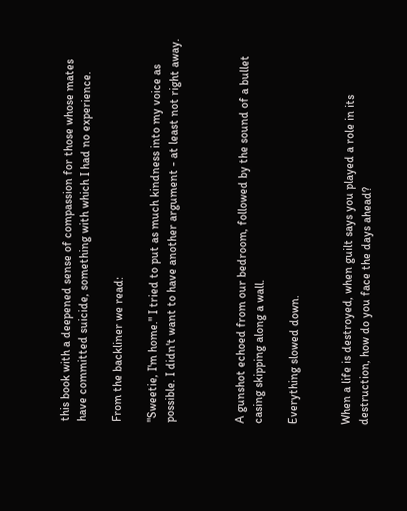this book with a deepened sense of compassion for those whose mates have committed suicide, something with which I had no experience.

From the backliner we read:

"Sweetie, I'm home." I tried to put as much kindness into my voice as possible. I didn't want to have another argument - at least not right away.



A gunshot echoed from our bedroom, followed by the sound of a bullet casing skipping along a wall.

Everything slowed down.


When a life is destroyed, when guilt says you played a role in its destruction, how do you face the days ahead?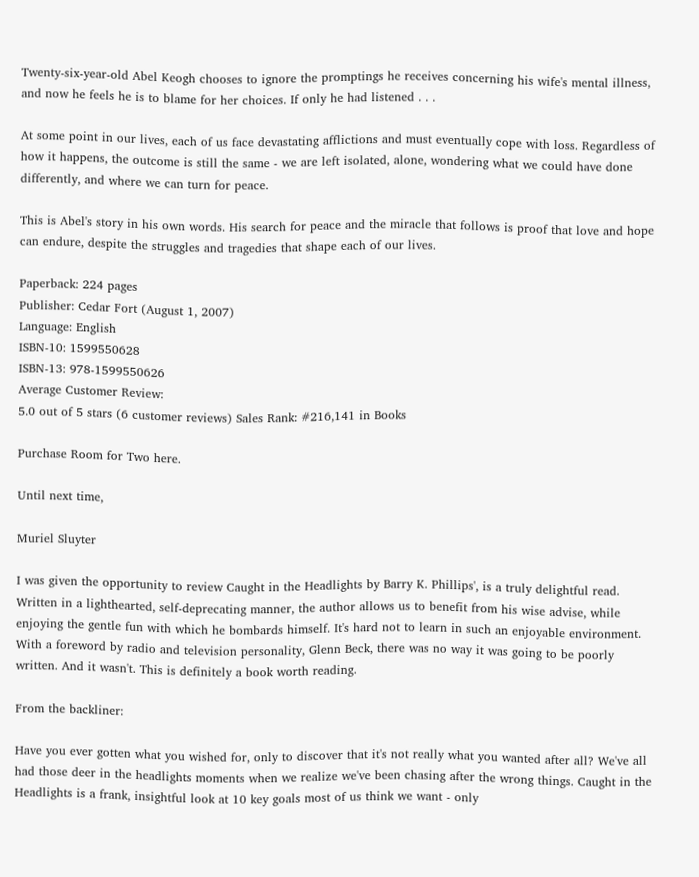Twenty-six-year-old Abel Keogh chooses to ignore the promptings he receives concerning his wife's mental illness, and now he feels he is to blame for her choices. If only he had listened . . .

At some point in our lives, each of us face devastating afflictions and must eventually cope with loss. Regardless of how it happens, the outcome is still the same - we are left isolated, alone, wondering what we could have done differently, and where we can turn for peace.

This is Abel's story in his own words. His search for peace and the miracle that follows is proof that love and hope can endure, despite the struggles and tragedies that shape each of our lives.

Paperback: 224 pages
Publisher: Cedar Fort (August 1, 2007)
Language: English
ISBN-10: 1599550628
ISBN-13: 978-1599550626
Average Customer Review:
5.0 out of 5 stars (6 customer reviews) Sales Rank: #216,141 in Books

Purchase Room for Two here.

Until next time,

Muriel Sluyter

I was given the opportunity to review Caught in the Headlights by Barry K. Phillips', is a truly delightful read. Written in a lighthearted, self-deprecating manner, the author allows us to benefit from his wise advise, while enjoying the gentle fun with which he bombards himself. It's hard not to learn in such an enjoyable environment. With a foreword by radio and television personality, Glenn Beck, there was no way it was going to be poorly written. And it wasn't. This is definitely a book worth reading.

From the backliner:

Have you ever gotten what you wished for, only to discover that it's not really what you wanted after all? We've all had those deer in the headlights moments when we realize we've been chasing after the wrong things. Caught in the Headlights is a frank, insightful look at 10 key goals most of us think we want - only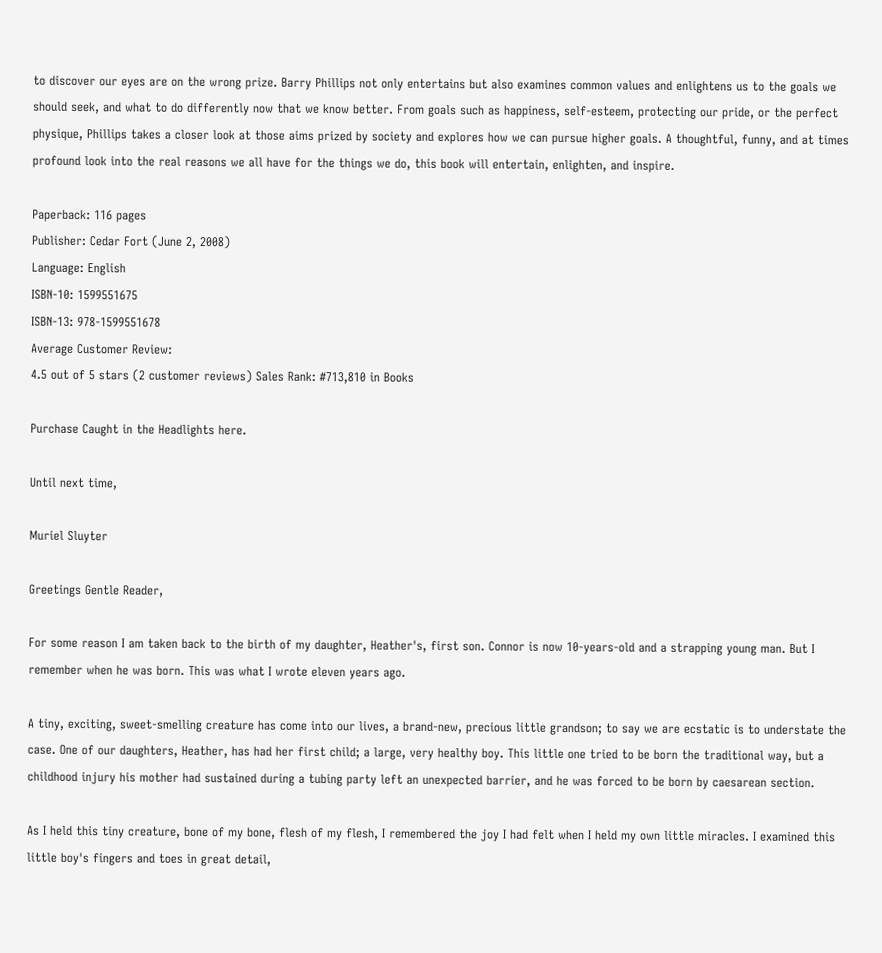to discover our eyes are on the wrong prize. Barry Phillips not only entertains but also examines common values and enlightens us to the goals we should seek, and what to do differently now that we know better. From goals such as happiness, self-esteem, protecting our pride, or the perfect physique, Phillips takes a closer look at those aims prized by society and explores how we can pursue higher goals. A thoughtful, funny, and at times profound look into the real reasons we all have for the things we do, this book will entertain, enlighten, and inspire.

Paperback: 116 pages
Publisher: Cedar Fort (June 2, 2008)
Language: English
ISBN-10: 1599551675
ISBN-13: 978-1599551678
Average Customer Review:
4.5 out of 5 stars (2 customer reviews) Sales Rank: #713,810 in Books

Purchase Caught in the Headlights here.

Until next time,

Muriel Sluyter

Greetings Gentle Reader,

For some reason I am taken back to the birth of my daughter, Heather's, first son. Connor is now 10-years-old and a strapping young man. But I remember when he was born. This was what I wrote eleven years ago.

A tiny, exciting, sweet-smelling creature has come into our lives, a brand-new, precious little grandson; to say we are ecstatic is to understate the case. One of our daughters, Heather, has had her first child; a large, very healthy boy. This little one tried to be born the traditional way, but a childhood injury his mother had sustained during a tubing party left an unexpected barrier, and he was forced to be born by caesarean section.

As I held this tiny creature, bone of my bone, flesh of my flesh, I remembered the joy I had felt when I held my own little miracles. I examined this little boy's fingers and toes in great detail,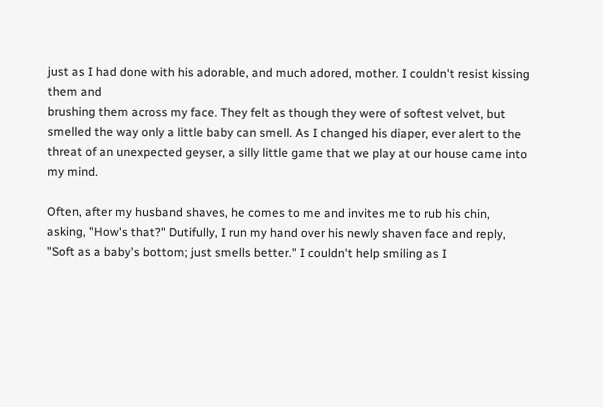just as I had done with his adorable, and much adored, mother. I couldn't resist kissing them and
brushing them across my face. They felt as though they were of softest velvet, but smelled the way only a little baby can smell. As I changed his diaper, ever alert to the threat of an unexpected geyser, a silly little game that we play at our house came into my mind.

Often, after my husband shaves, he comes to me and invites me to rub his chin, asking, "How's that?" Dutifully, I run my hand over his newly shaven face and reply, "Soft as a baby's bottom; just smells better." I couldn't help smiling as I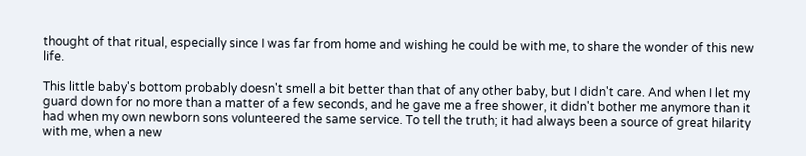thought of that ritual, especially since I was far from home and wishing he could be with me, to share the wonder of this new life.

This little baby's bottom probably doesn't smell a bit better than that of any other baby, but I didn't care. And when I let my guard down for no more than a matter of a few seconds, and he gave me a free shower, it didn't bother me anymore than it had when my own newborn sons volunteered the same service. To tell the truth; it had always been a source of great hilarity with me, when a new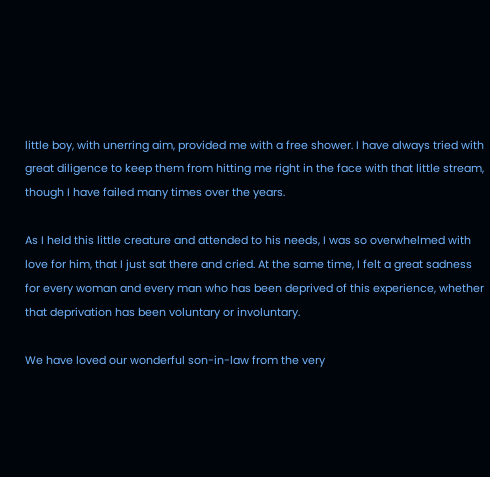little boy, with unerring aim, provided me with a free shower. I have always tried with great diligence to keep them from hitting me right in the face with that little stream, though I have failed many times over the years.

As I held this little creature and attended to his needs, I was so overwhelmed with love for him, that I just sat there and cried. At the same time, I felt a great sadness for every woman and every man who has been deprived of this experience, whether that deprivation has been voluntary or involuntary.

We have loved our wonderful son-in-law from the very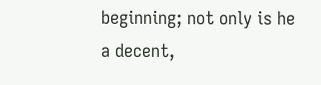beginning; not only is he a decent,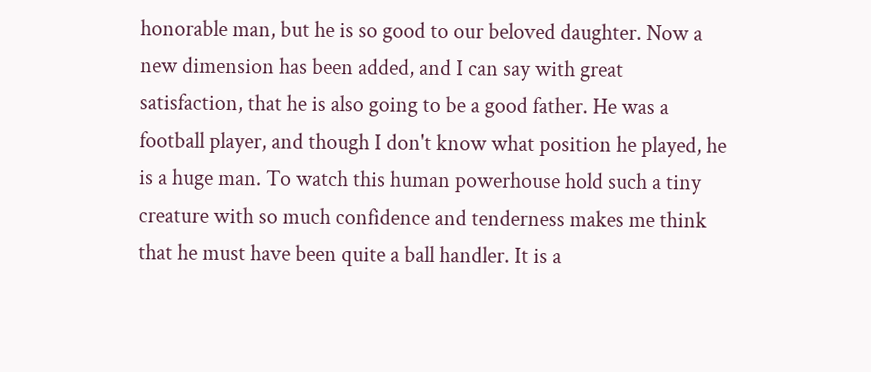honorable man, but he is so good to our beloved daughter. Now a new dimension has been added, and I can say with great satisfaction, that he is also going to be a good father. He was a football player, and though I don't know what position he played, he is a huge man. To watch this human powerhouse hold such a tiny creature with so much confidence and tenderness makes me think that he must have been quite a ball handler. It is a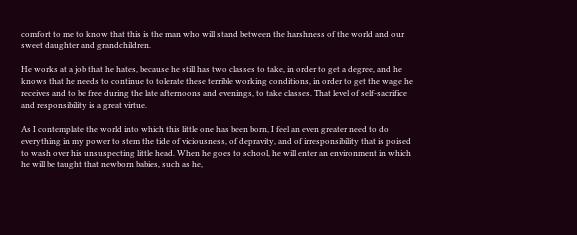comfort to me to know that this is the man who will stand between the harshness of the world and our sweet daughter and grandchildren.

He works at a job that he hates, because he still has two classes to take, in order to get a degree, and he knows that he needs to continue to tolerate these terrible working conditions, in order to get the wage he receives and to be free during the late afternoons and evenings, to take classes. That level of self-sacrifice and responsibility is a great virtue.

As I contemplate the world into which this little one has been born, I feel an even greater need to do everything in my power to stem the tide of viciousness, of depravity, and of irresponsibility that is poised to wash over his unsuspecting little head. When he goes to school, he will enter an environment in which he will be taught that newborn babies, such as he,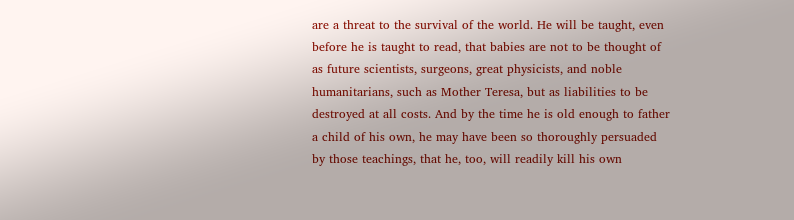are a threat to the survival of the world. He will be taught, even before he is taught to read, that babies are not to be thought of as future scientists, surgeons, great physicists, and noble humanitarians, such as Mother Teresa, but as liabilities to be destroyed at all costs. And by the time he is old enough to father a child of his own, he may have been so thoroughly persuaded by those teachings, that he, too, will readily kill his own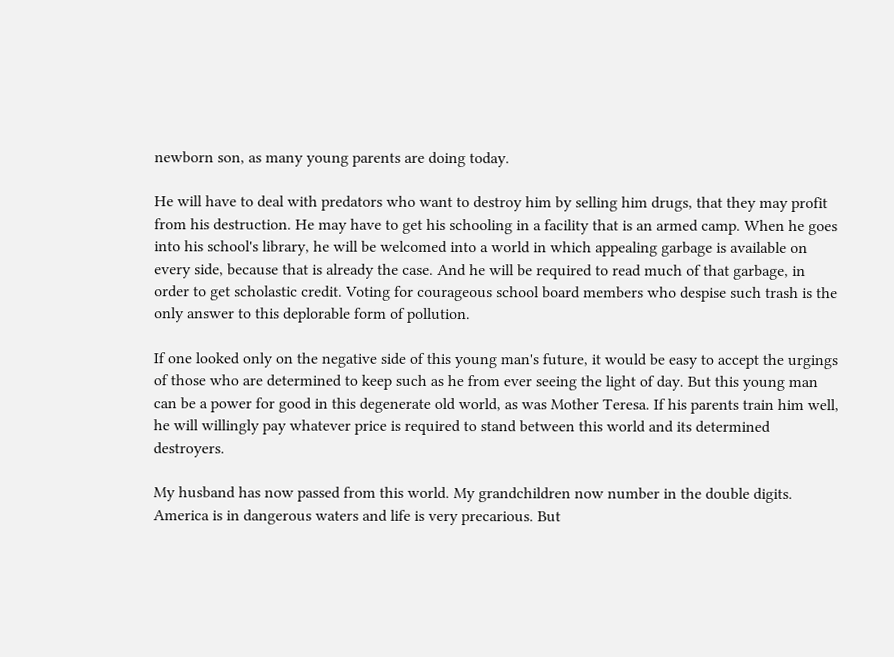newborn son, as many young parents are doing today.

He will have to deal with predators who want to destroy him by selling him drugs, that they may profit from his destruction. He may have to get his schooling in a facility that is an armed camp. When he goes into his school's library, he will be welcomed into a world in which appealing garbage is available on every side, because that is already the case. And he will be required to read much of that garbage, in order to get scholastic credit. Voting for courageous school board members who despise such trash is the only answer to this deplorable form of pollution.

If one looked only on the negative side of this young man's future, it would be easy to accept the urgings of those who are determined to keep such as he from ever seeing the light of day. But this young man can be a power for good in this degenerate old world, as was Mother Teresa. If his parents train him well, he will willingly pay whatever price is required to stand between this world and its determined destroyers.

My husband has now passed from this world. My grandchildren now number in the double digits. America is in dangerous waters and life is very precarious. But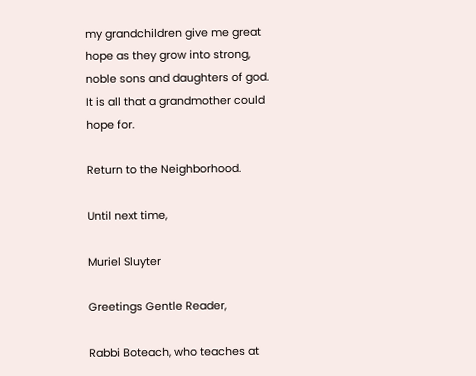my grandchildren give me great hope as they grow into strong, noble sons and daughters of god. It is all that a grandmother could hope for.

Return to the Neighborhood.

Until next time,

Muriel Sluyter

Greetings Gentle Reader,

Rabbi Boteach, who teaches at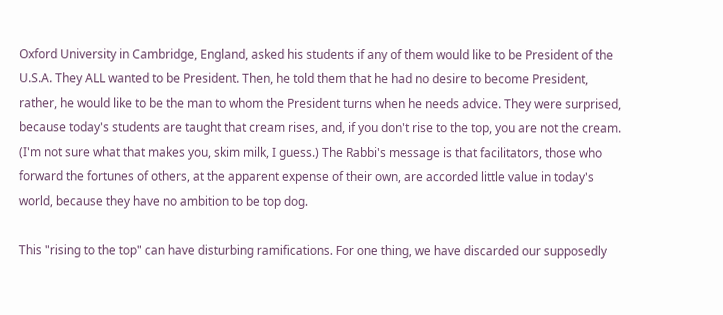Oxford University in Cambridge, England, asked his students if any of them would like to be President of the U.S.A. They ALL wanted to be President. Then, he told them that he had no desire to become President, rather, he would like to be the man to whom the President turns when he needs advice. They were surprised, because today's students are taught that cream rises, and, if you don't rise to the top, you are not the cream. (I'm not sure what that makes you, skim milk, I guess.) The Rabbi's message is that facilitators, those who forward the fortunes of others, at the apparent expense of their own, are accorded little value in today's world, because they have no ambition to be top dog.

This "rising to the top" can have disturbing ramifications. For one thing, we have discarded our supposedly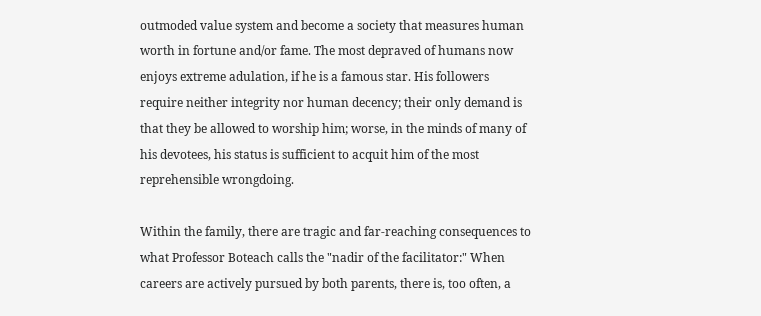outmoded value system and become a society that measures human worth in fortune and/or fame. The most depraved of humans now enjoys extreme adulation, if he is a famous star. His followers require neither integrity nor human decency; their only demand is that they be allowed to worship him; worse, in the minds of many of his devotees, his status is sufficient to acquit him of the most reprehensible wrongdoing.

Within the family, there are tragic and far-reaching consequences to what Professor Boteach calls the "nadir of the facilitator:" When careers are actively pursued by both parents, there is, too often, a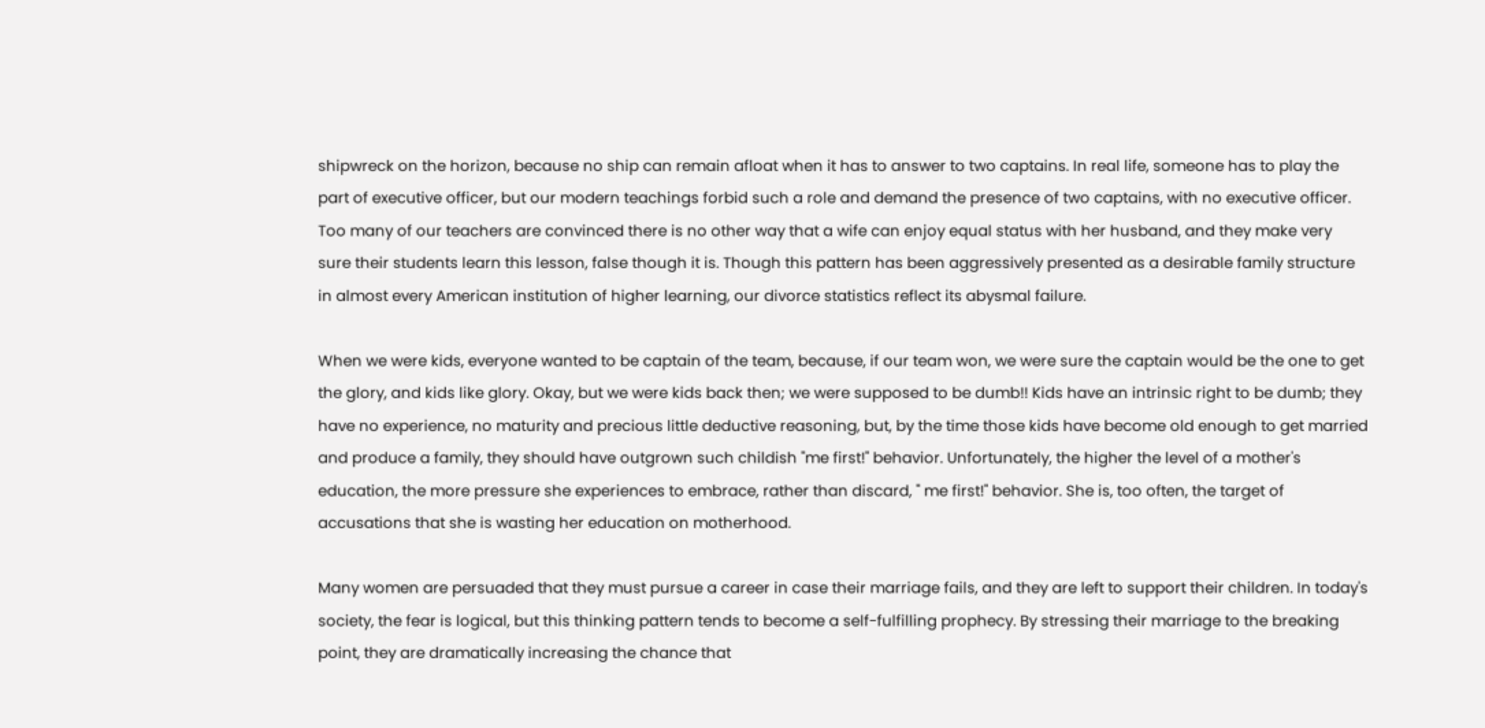shipwreck on the horizon, because no ship can remain afloat when it has to answer to two captains. In real life, someone has to play the part of executive officer, but our modern teachings forbid such a role and demand the presence of two captains, with no executive officer. Too many of our teachers are convinced there is no other way that a wife can enjoy equal status with her husband, and they make very sure their students learn this lesson, false though it is. Though this pattern has been aggressively presented as a desirable family structure in almost every American institution of higher learning, our divorce statistics reflect its abysmal failure.

When we were kids, everyone wanted to be captain of the team, because, if our team won, we were sure the captain would be the one to get the glory, and kids like glory. Okay, but we were kids back then; we were supposed to be dumb!! Kids have an intrinsic right to be dumb; they have no experience, no maturity and precious little deductive reasoning, but, by the time those kids have become old enough to get married and produce a family, they should have outgrown such childish "me first!" behavior. Unfortunately, the higher the level of a mother's education, the more pressure she experiences to embrace, rather than discard, " me first!" behavior. She is, too often, the target of accusations that she is wasting her education on motherhood.

Many women are persuaded that they must pursue a career in case their marriage fails, and they are left to support their children. In today's society, the fear is logical, but this thinking pattern tends to become a self-fulfilling prophecy. By stressing their marriage to the breaking point, they are dramatically increasing the chance that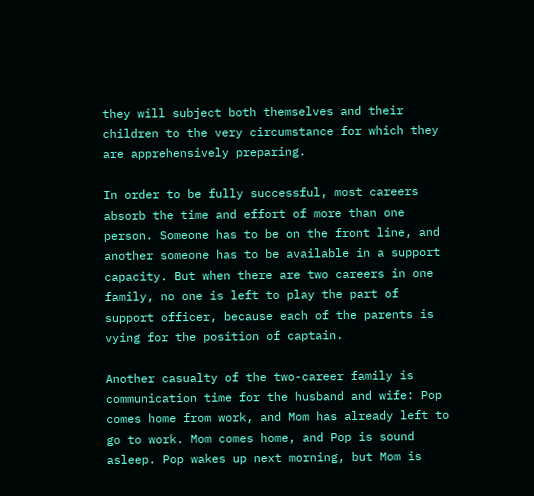they will subject both themselves and their children to the very circumstance for which they are apprehensively preparing.

In order to be fully successful, most careers absorb the time and effort of more than one person. Someone has to be on the front line, and another someone has to be available in a support capacity. But when there are two careers in one family, no one is left to play the part of support officer, because each of the parents is vying for the position of captain.

Another casualty of the two-career family is communication time for the husband and wife: Pop comes home from work, and Mom has already left to go to work. Mom comes home, and Pop is sound asleep. Pop wakes up next morning, but Mom is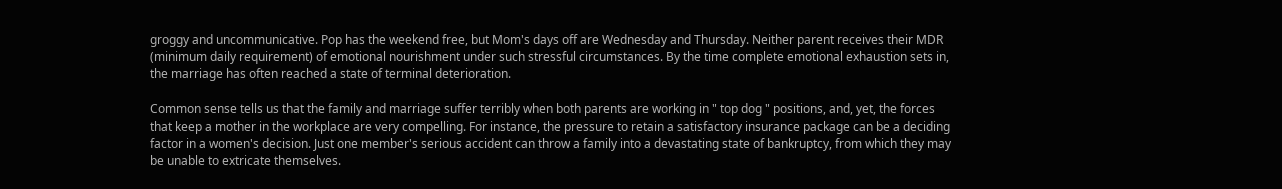groggy and uncommunicative. Pop has the weekend free, but Mom's days off are Wednesday and Thursday. Neither parent receives their MDR (minimum daily requirement) of emotional nourishment under such stressful circumstances. By the time complete emotional exhaustion sets in, the marriage has often reached a state of terminal deterioration.

Common sense tells us that the family and marriage suffer terribly when both parents are working in " top dog " positions, and, yet, the forces that keep a mother in the workplace are very compelling. For instance, the pressure to retain a satisfactory insurance package can be a deciding factor in a women's decision. Just one member's serious accident can throw a family into a devastating state of bankruptcy, from which they may be unable to extricate themselves.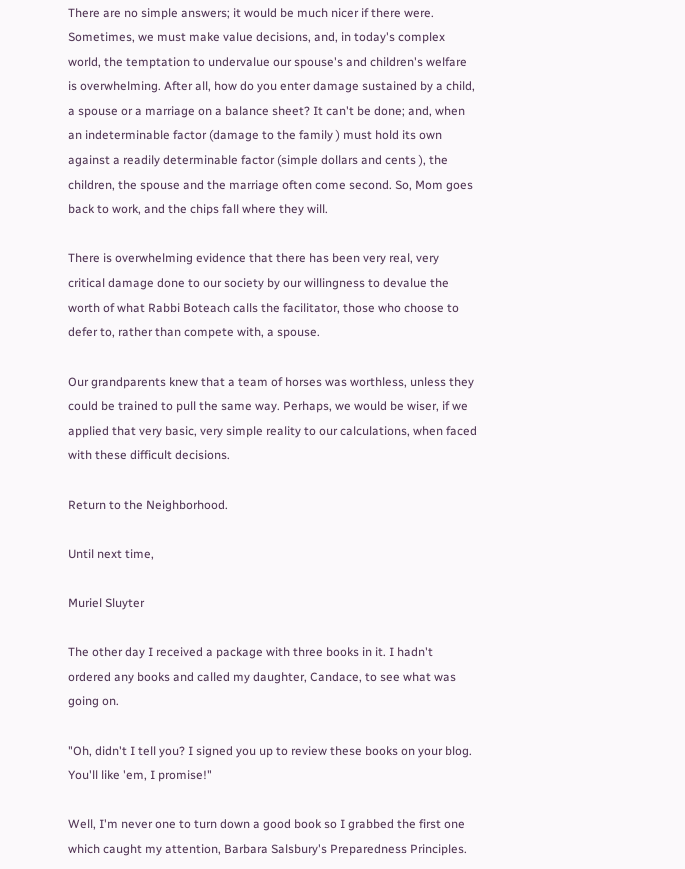There are no simple answers; it would be much nicer if there were. Sometimes, we must make value decisions, and, in today's complex world, the temptation to undervalue our spouse's and children's welfare is overwhelming. After all, how do you enter damage sustained by a child, a spouse or a marriage on a balance sheet? It can't be done; and, when an indeterminable factor (damage to the family ) must hold its own against a readily determinable factor (simple dollars and cents ), the children, the spouse and the marriage often come second. So, Mom goes back to work, and the chips fall where they will.

There is overwhelming evidence that there has been very real, very critical damage done to our society by our willingness to devalue the worth of what Rabbi Boteach calls the facilitator, those who choose to defer to, rather than compete with, a spouse.

Our grandparents knew that a team of horses was worthless, unless they could be trained to pull the same way. Perhaps, we would be wiser, if we applied that very basic, very simple reality to our calculations, when faced with these difficult decisions.

Return to the Neighborhood.

Until next time,

Muriel Sluyter

The other day I received a package with three books in it. I hadn't ordered any books and called my daughter, Candace, to see what was going on.

"Oh, didn't I tell you? I signed you up to review these books on your blog. You'll like 'em, I promise!"

Well, I'm never one to turn down a good book so I grabbed the first one which caught my attention, Barbara Salsbury's Preparedness Principles.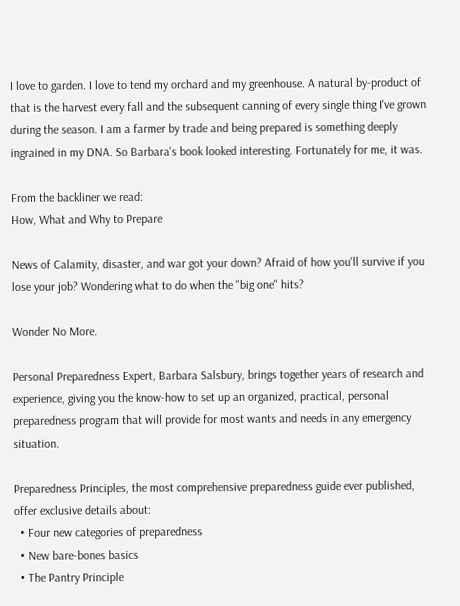I love to garden. I love to tend my orchard and my greenhouse. A natural by-product of that is the harvest every fall and the subsequent canning of every single thing I've grown during the season. I am a farmer by trade and being prepared is something deeply ingrained in my DNA. So Barbara's book looked interesting. Fortunately for me, it was.

From the backliner we read:
How, What and Why to Prepare

News of Calamity, disaster, and war got your down? Afraid of how you'll survive if you lose your job? Wondering what to do when the "big one" hits?

Wonder No More.

Personal Preparedness Expert, Barbara Salsbury, brings together years of research and experience, giving you the know-how to set up an organized, practical, personal preparedness program that will provide for most wants and needs in any emergency situation.

Preparedness Principles, the most comprehensive preparedness guide ever published, offer exclusive details about:
  • Four new categories of preparedness
  • New bare-bones basics
  • The Pantry Principle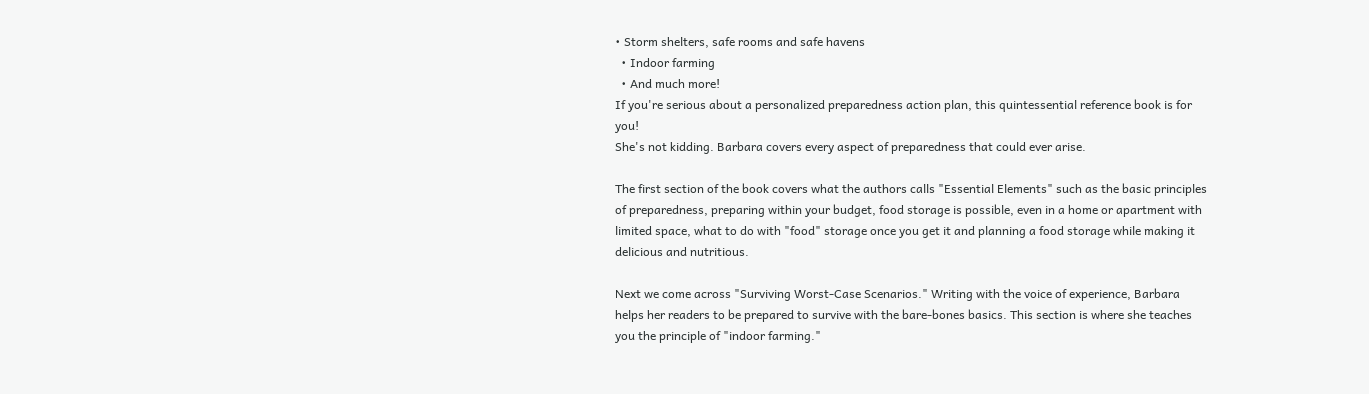• Storm shelters, safe rooms and safe havens
  • Indoor farming
  • And much more!
If you're serious about a personalized preparedness action plan, this quintessential reference book is for you!
She's not kidding. Barbara covers every aspect of preparedness that could ever arise.

The first section of the book covers what the authors calls "Essential Elements" such as the basic principles of preparedness, preparing within your budget, food storage is possible, even in a home or apartment with limited space, what to do with "food" storage once you get it and planning a food storage while making it delicious and nutritious.

Next we come across "Surviving Worst-Case Scenarios." Writing with the voice of experience, Barbara helps her readers to be prepared to survive with the bare-bones basics. This section is where she teaches you the principle of "indoor farming."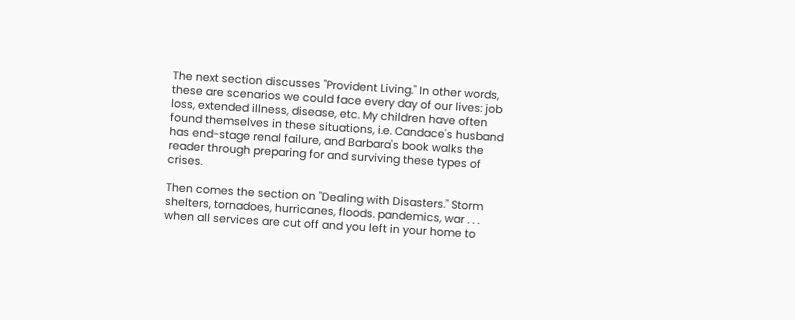The next section discusses "Provident Living." In other words, these are scenarios we could face every day of our lives: job loss, extended illness, disease, etc. My children have often found themselves in these situations, i.e. Candace's husband has end-stage renal failure, and Barbara's book walks the reader through preparing for and surviving these types of crises.

Then comes the section on "Dealing with Disasters." Storm shelters, tornadoes, hurricanes, floods. pandemics, war . . . when all services are cut off and you left in your home to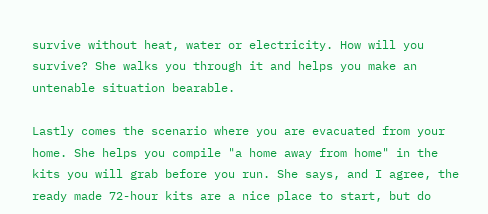survive without heat, water or electricity. How will you survive? She walks you through it and helps you make an untenable situation bearable.

Lastly comes the scenario where you are evacuated from your home. She helps you compile "a home away from home" in the kits you will grab before you run. She says, and I agree, the ready made 72-hour kits are a nice place to start, but do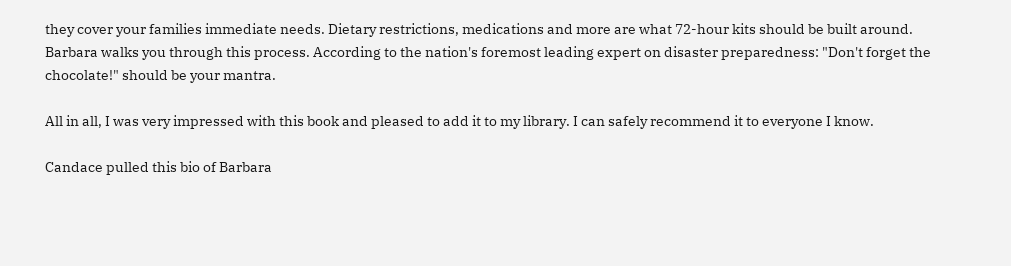they cover your families immediate needs. Dietary restrictions, medications and more are what 72-hour kits should be built around. Barbara walks you through this process. According to the nation's foremost leading expert on disaster preparedness: "Don't forget the chocolate!" should be your mantra.

All in all, I was very impressed with this book and pleased to add it to my library. I can safely recommend it to everyone I know.

Candace pulled this bio of Barbara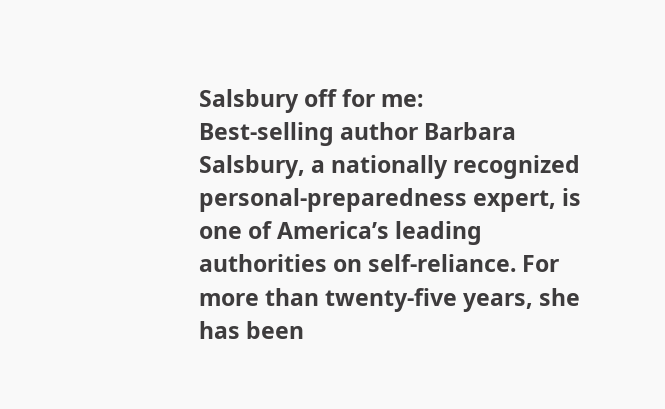Salsbury off for me:
Best-selling author Barbara Salsbury, a nationally recognized personal-preparedness expert, is one of America’s leading authorities on self-reliance. For more than twenty-five years, she has been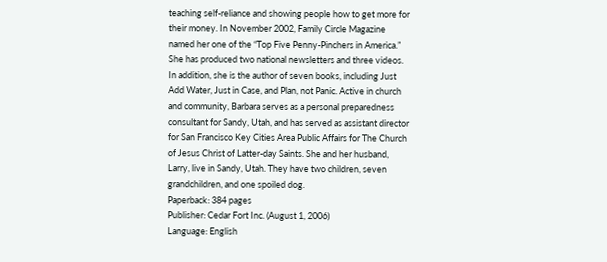teaching self-reliance and showing people how to get more for their money. In November 2002, Family Circle Magazine named her one of the “Top Five Penny-Pinchers in America.” She has produced two national newsletters and three videos. In addition, she is the author of seven books, including Just Add Water, Just in Case, and Plan, not Panic. Active in church and community, Barbara serves as a personal preparedness consultant for Sandy, Utah, and has served as assistant director for San Francisco Key Cities Area Public Affairs for The Church of Jesus Christ of Latter-day Saints. She and her husband, Larry, live in Sandy, Utah. They have two children, seven grandchildren, and one spoiled dog.
Paperback: 384 pages
Publisher: Cedar Fort Inc. (August 1, 2006)
Language: English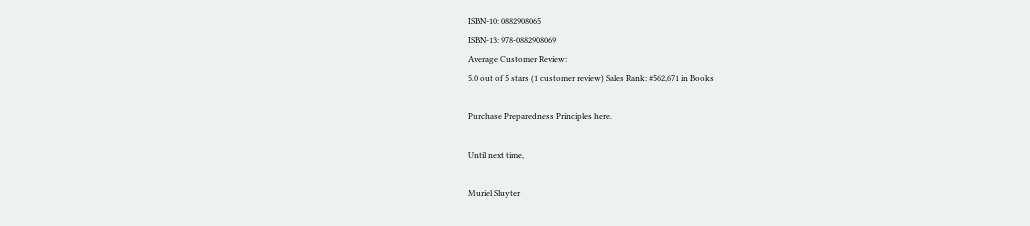ISBN-10: 0882908065
ISBN-13: 978-0882908069
Average Customer Review:
5.0 out of 5 stars (1 customer review) Sales Rank: #562,671 in Books

Purchase Preparedness Principles here.

Until next time,

Muriel Sluyter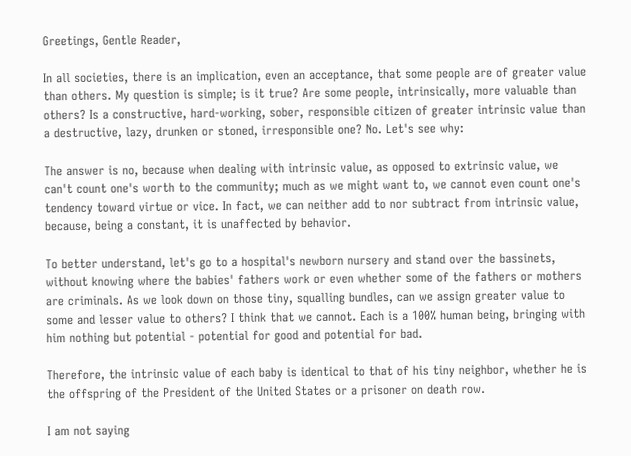Greetings, Gentle Reader,

In all societies, there is an implication, even an acceptance, that some people are of greater value than others. My question is simple; is it true? Are some people, intrinsically, more valuable than others? Is a constructive, hard-working, sober, responsible citizen of greater intrinsic value than a destructive, lazy, drunken or stoned, irresponsible one? No. Let's see why:

The answer is no, because when dealing with intrinsic value, as opposed to extrinsic value, we can't count one's worth to the community; much as we might want to, we cannot even count one's tendency toward virtue or vice. In fact, we can neither add to nor subtract from intrinsic value, because, being a constant, it is unaffected by behavior.

To better understand, let's go to a hospital's newborn nursery and stand over the bassinets, without knowing where the babies' fathers work or even whether some of the fathers or mothers are criminals. As we look down on those tiny, squalling bundles, can we assign greater value to some and lesser value to others? I think that we cannot. Each is a 100% human being, bringing with him nothing but potential - potential for good and potential for bad.

Therefore, the intrinsic value of each baby is identical to that of his tiny neighbor, whether he is the offspring of the President of the United States or a prisoner on death row.

I am not saying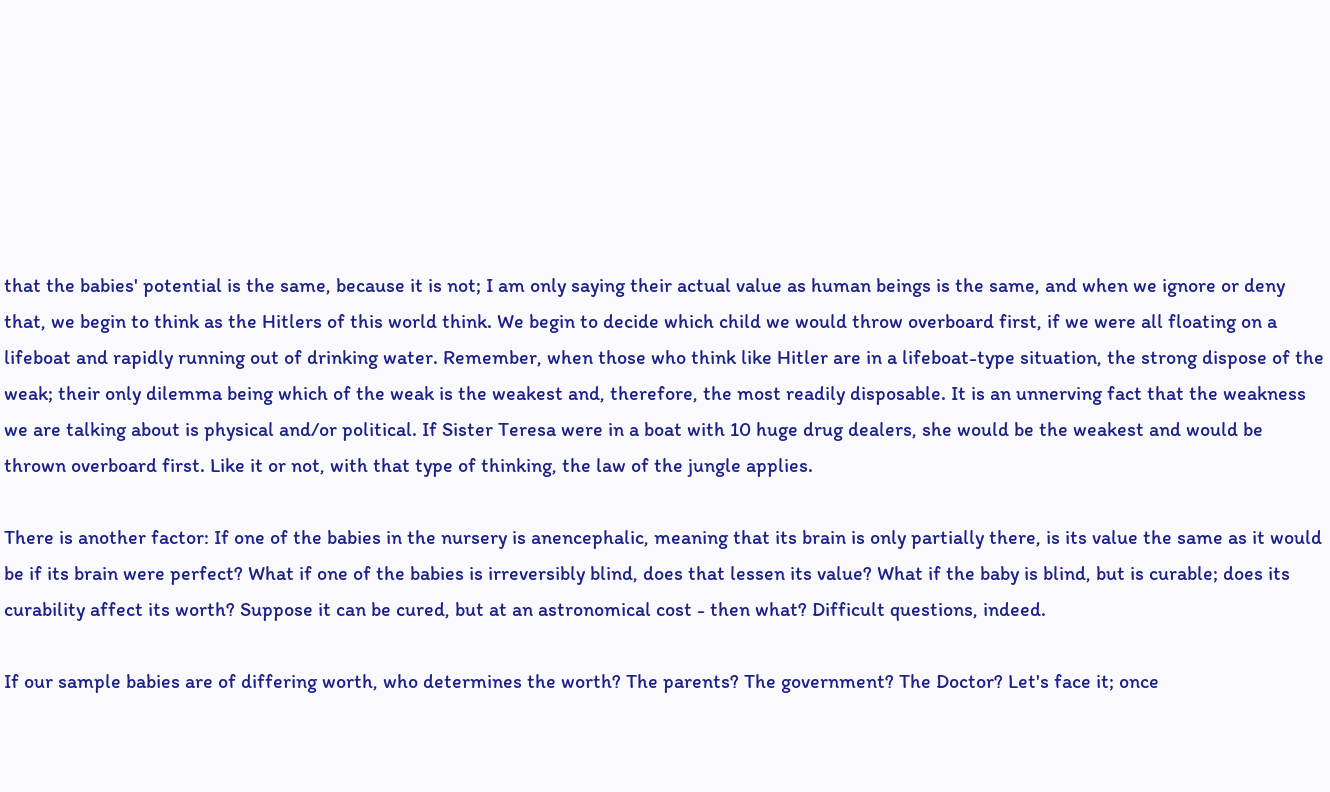that the babies' potential is the same, because it is not; I am only saying their actual value as human beings is the same, and when we ignore or deny that, we begin to think as the Hitlers of this world think. We begin to decide which child we would throw overboard first, if we were all floating on a lifeboat and rapidly running out of drinking water. Remember, when those who think like Hitler are in a lifeboat-type situation, the strong dispose of the weak; their only dilemma being which of the weak is the weakest and, therefore, the most readily disposable. It is an unnerving fact that the weakness we are talking about is physical and/or political. If Sister Teresa were in a boat with 10 huge drug dealers, she would be the weakest and would be thrown overboard first. Like it or not, with that type of thinking, the law of the jungle applies.

There is another factor: If one of the babies in the nursery is anencephalic, meaning that its brain is only partially there, is its value the same as it would be if its brain were perfect? What if one of the babies is irreversibly blind, does that lessen its value? What if the baby is blind, but is curable; does its curability affect its worth? Suppose it can be cured, but at an astronomical cost - then what? Difficult questions, indeed.

If our sample babies are of differing worth, who determines the worth? The parents? The government? The Doctor? Let's face it; once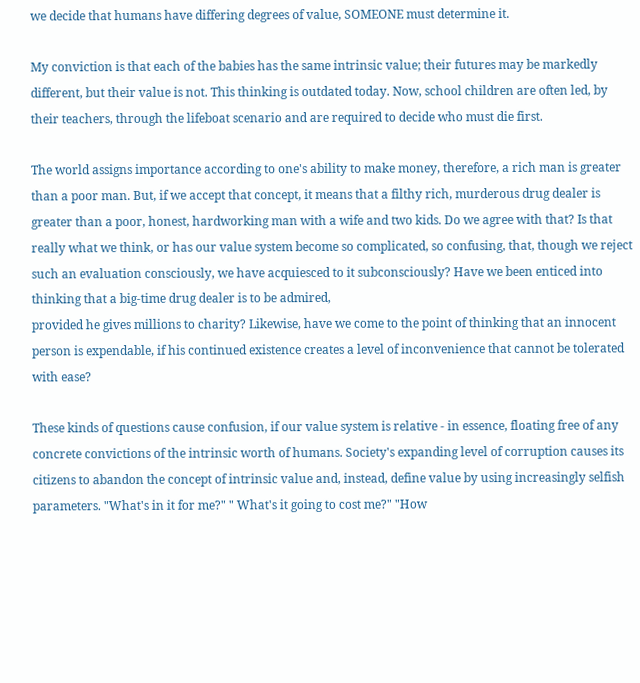we decide that humans have differing degrees of value, SOMEONE must determine it.

My conviction is that each of the babies has the same intrinsic value; their futures may be markedly different, but their value is not. This thinking is outdated today. Now, school children are often led, by their teachers, through the lifeboat scenario and are required to decide who must die first.

The world assigns importance according to one's ability to make money, therefore, a rich man is greater than a poor man. But, if we accept that concept, it means that a filthy rich, murderous drug dealer is greater than a poor, honest, hardworking man with a wife and two kids. Do we agree with that? Is that really what we think, or has our value system become so complicated, so confusing, that, though we reject such an evaluation consciously, we have acquiesced to it subconsciously? Have we been enticed into thinking that a big-time drug dealer is to be admired,
provided he gives millions to charity? Likewise, have we come to the point of thinking that an innocent person is expendable, if his continued existence creates a level of inconvenience that cannot be tolerated with ease?

These kinds of questions cause confusion, if our value system is relative - in essence, floating free of any concrete convictions of the intrinsic worth of humans. Society's expanding level of corruption causes its citizens to abandon the concept of intrinsic value and, instead, define value by using increasingly selfish parameters. "What's in it for me?" " What's it going to cost me?" "How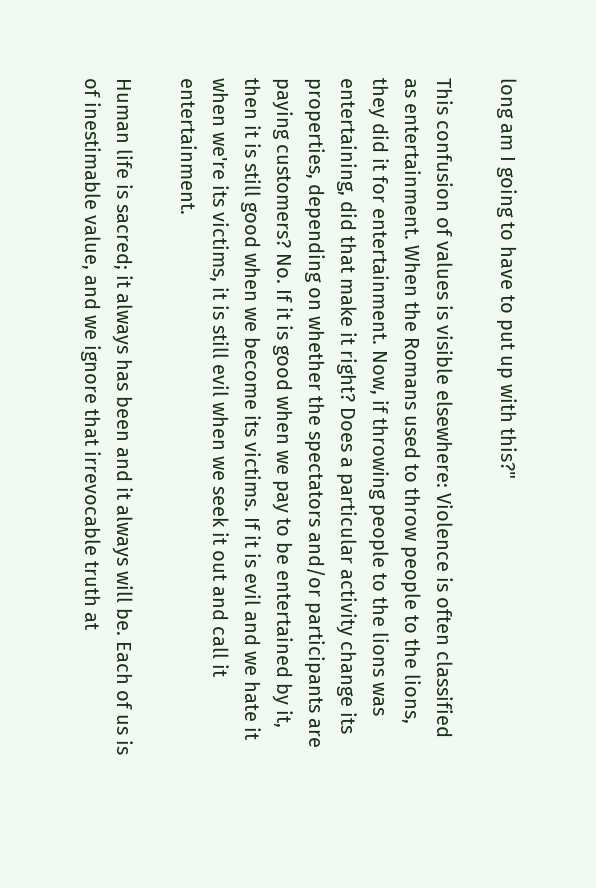long am I going to have to put up with this?"

This confusion of values is visible elsewhere: Violence is often classified as entertainment. When the Romans used to throw people to the lions, they did it for entertainment. Now, if throwing people to the lions was entertaining, did that make it right? Does a particular activity change its properties, depending on whether the spectators and/or participants are paying customers? No. If it is good when we pay to be entertained by it, then it is still good when we become its victims. If it is evil and we hate it when we're its victims, it is still evil when we seek it out and call it entertainment.

Human life is sacred; it always has been and it always will be. Each of us is of inestimable value, and we ignore that irrevocable truth at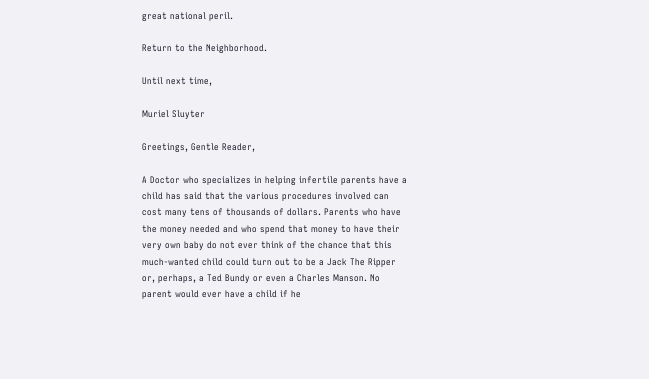great national peril.

Return to the Neighborhood.

Until next time,

Muriel Sluyter

Greetings, Gentle Reader,

A Doctor who specializes in helping infertile parents have a child has said that the various procedures involved can cost many tens of thousands of dollars. Parents who have the money needed and who spend that money to have their very own baby do not ever think of the chance that this much-wanted child could turn out to be a Jack The Ripper or, perhaps, a Ted Bundy or even a Charles Manson. No parent would ever have a child if he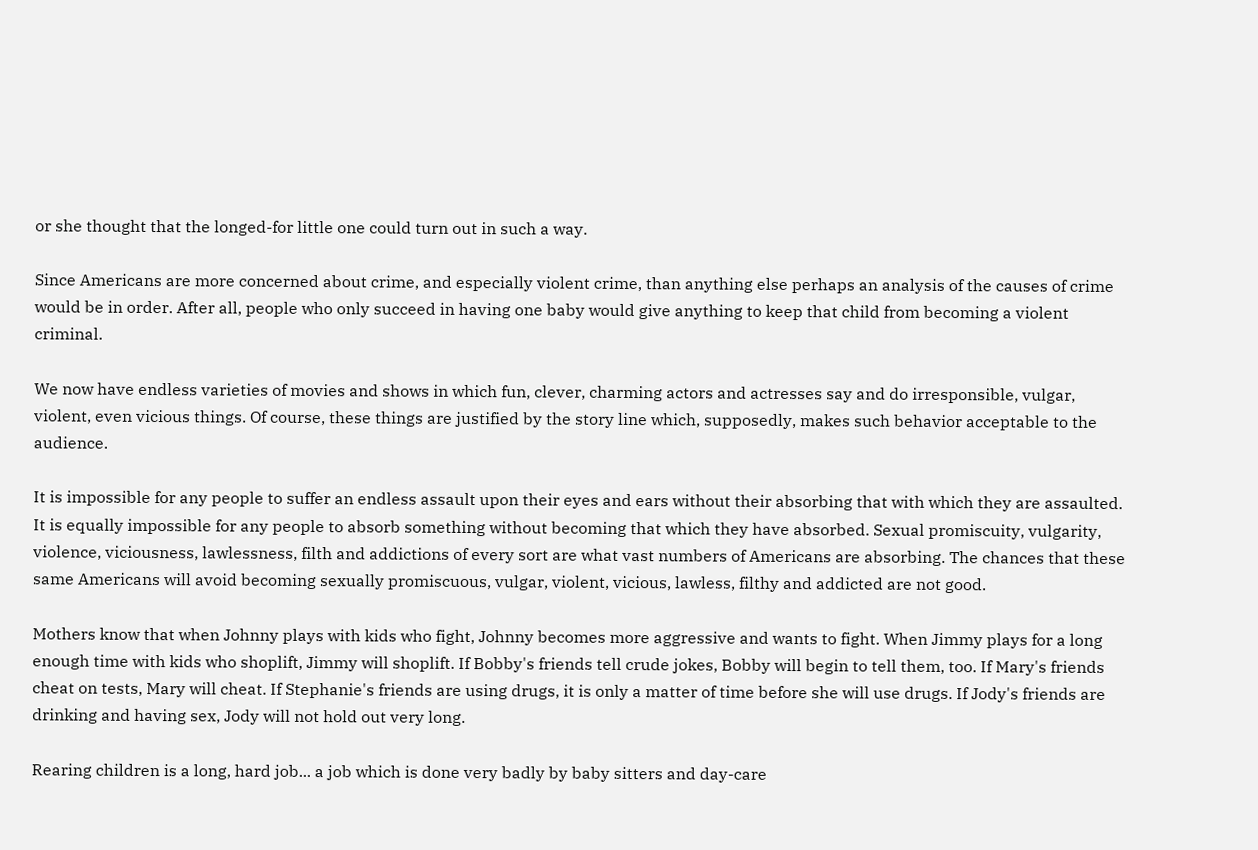or she thought that the longed-for little one could turn out in such a way.

Since Americans are more concerned about crime, and especially violent crime, than anything else perhaps an analysis of the causes of crime would be in order. After all, people who only succeed in having one baby would give anything to keep that child from becoming a violent criminal.

We now have endless varieties of movies and shows in which fun, clever, charming actors and actresses say and do irresponsible, vulgar, violent, even vicious things. Of course, these things are justified by the story line which, supposedly, makes such behavior acceptable to the audience.

It is impossible for any people to suffer an endless assault upon their eyes and ears without their absorbing that with which they are assaulted. It is equally impossible for any people to absorb something without becoming that which they have absorbed. Sexual promiscuity, vulgarity, violence, viciousness, lawlessness, filth and addictions of every sort are what vast numbers of Americans are absorbing. The chances that these same Americans will avoid becoming sexually promiscuous, vulgar, violent, vicious, lawless, filthy and addicted are not good.

Mothers know that when Johnny plays with kids who fight, Johnny becomes more aggressive and wants to fight. When Jimmy plays for a long enough time with kids who shoplift, Jimmy will shoplift. If Bobby's friends tell crude jokes, Bobby will begin to tell them, too. If Mary's friends cheat on tests, Mary will cheat. If Stephanie's friends are using drugs, it is only a matter of time before she will use drugs. If Jody's friends are drinking and having sex, Jody will not hold out very long.

Rearing children is a long, hard job... a job which is done very badly by baby sitters and day-care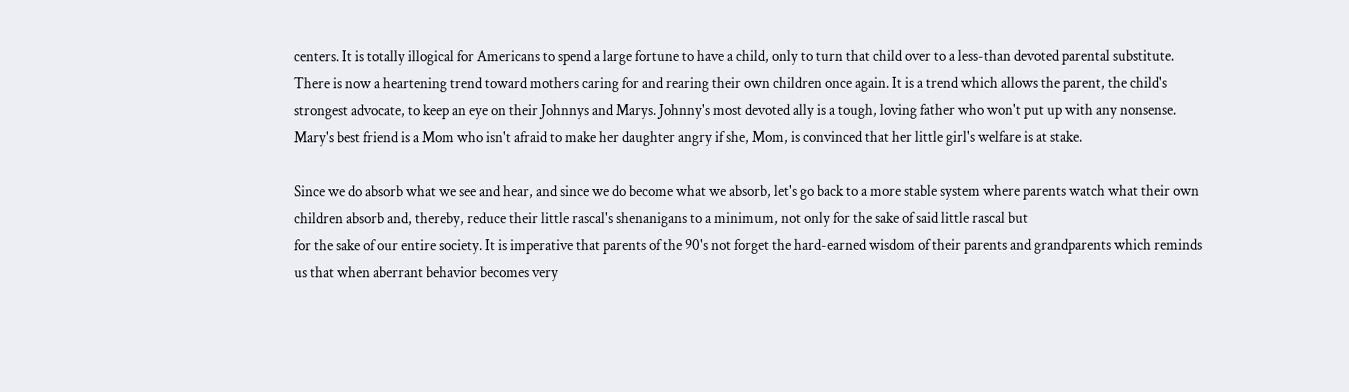centers. It is totally illogical for Americans to spend a large fortune to have a child, only to turn that child over to a less-than devoted parental substitute. There is now a heartening trend toward mothers caring for and rearing their own children once again. It is a trend which allows the parent, the child's strongest advocate, to keep an eye on their Johnnys and Marys. Johnny's most devoted ally is a tough, loving father who won't put up with any nonsense. Mary's best friend is a Mom who isn't afraid to make her daughter angry if she, Mom, is convinced that her little girl's welfare is at stake.

Since we do absorb what we see and hear, and since we do become what we absorb, let's go back to a more stable system where parents watch what their own children absorb and, thereby, reduce their little rascal's shenanigans to a minimum, not only for the sake of said little rascal but
for the sake of our entire society. It is imperative that parents of the 90's not forget the hard-earned wisdom of their parents and grandparents which reminds us that when aberrant behavior becomes very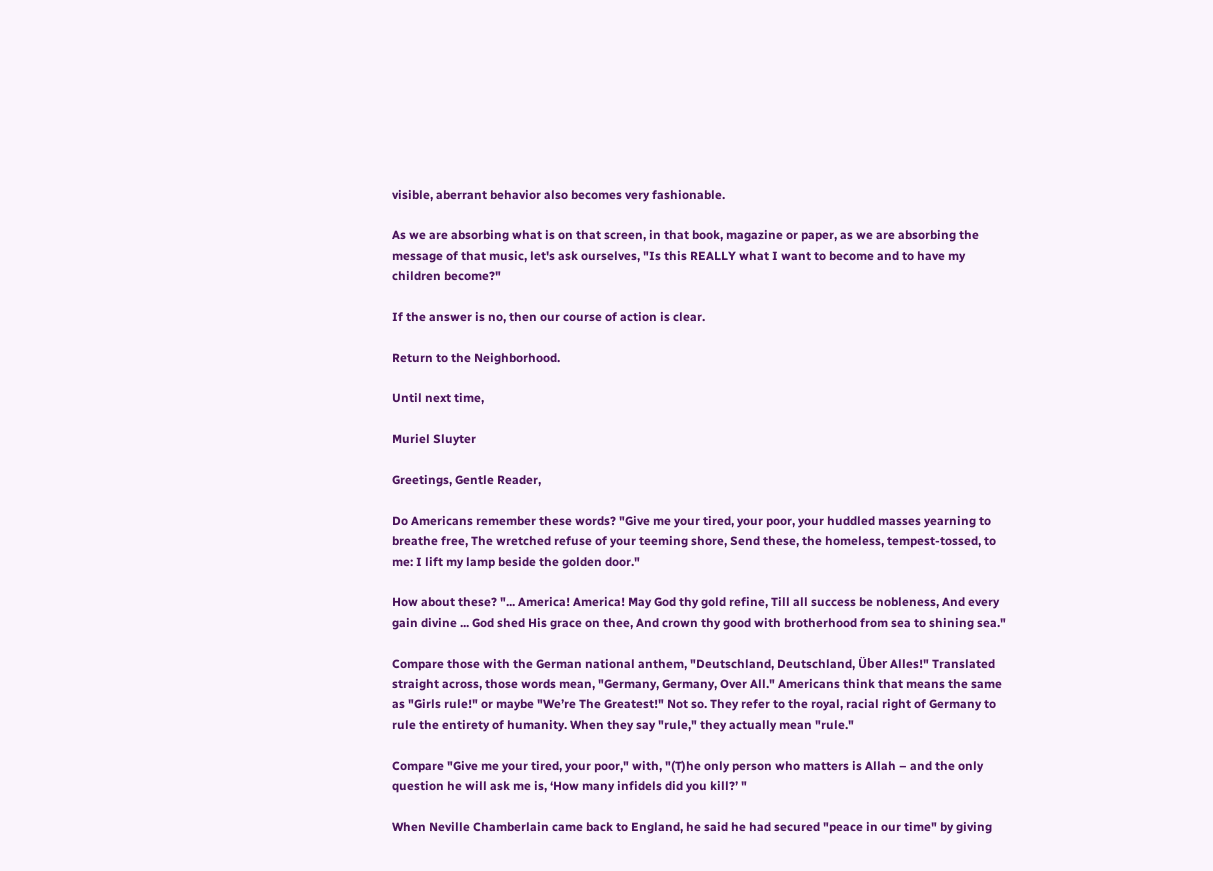visible, aberrant behavior also becomes very fashionable.

As we are absorbing what is on that screen, in that book, magazine or paper, as we are absorbing the message of that music, let's ask ourselves, "Is this REALLY what I want to become and to have my children become?"

If the answer is no, then our course of action is clear.

Return to the Neighborhood.

Until next time,

Muriel Sluyter

Greetings, Gentle Reader,

Do Americans remember these words? "Give me your tired, your poor, your huddled masses yearning to breathe free, The wretched refuse of your teeming shore, Send these, the homeless, tempest-tossed, to me: I lift my lamp beside the golden door."

How about these? "... America! America! May God thy gold refine, Till all success be nobleness, And every gain divine ... God shed His grace on thee, And crown thy good with brotherhood from sea to shining sea."

Compare those with the German national anthem, "Deutschland, Deutschland, Über Alles!" Translated straight across, those words mean, "Germany, Germany, Over All." Americans think that means the same as "Girls rule!" or maybe "We’re The Greatest!" Not so. They refer to the royal, racial right of Germany to rule the entirety of humanity. When they say "rule," they actually mean "rule."

Compare "Give me your tired, your poor," with, "(T)he only person who matters is Allah – and the only question he will ask me is, ‘How many infidels did you kill?’ "

When Neville Chamberlain came back to England, he said he had secured "peace in our time" by giving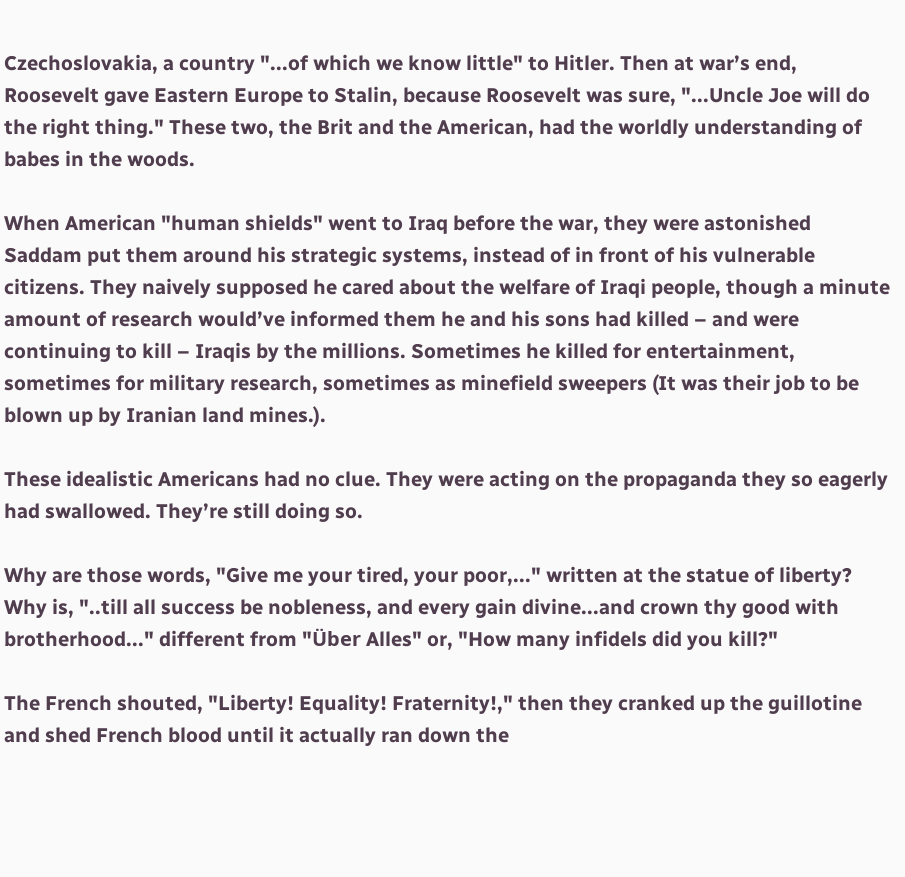Czechoslovakia, a country "...of which we know little" to Hitler. Then at war’s end, Roosevelt gave Eastern Europe to Stalin, because Roosevelt was sure, "...Uncle Joe will do the right thing." These two, the Brit and the American, had the worldly understanding of babes in the woods.

When American "human shields" went to Iraq before the war, they were astonished Saddam put them around his strategic systems, instead of in front of his vulnerable citizens. They naively supposed he cared about the welfare of Iraqi people, though a minute amount of research would’ve informed them he and his sons had killed – and were continuing to kill – Iraqis by the millions. Sometimes he killed for entertainment, sometimes for military research, sometimes as minefield sweepers (It was their job to be blown up by Iranian land mines.).

These idealistic Americans had no clue. They were acting on the propaganda they so eagerly had swallowed. They’re still doing so.

Why are those words, "Give me your tired, your poor,..." written at the statue of liberty? Why is, "..till all success be nobleness, and every gain divine...and crown thy good with brotherhood..." different from "Über Alles" or, "How many infidels did you kill?"

The French shouted, "Liberty! Equality! Fraternity!," then they cranked up the guillotine and shed French blood until it actually ran down the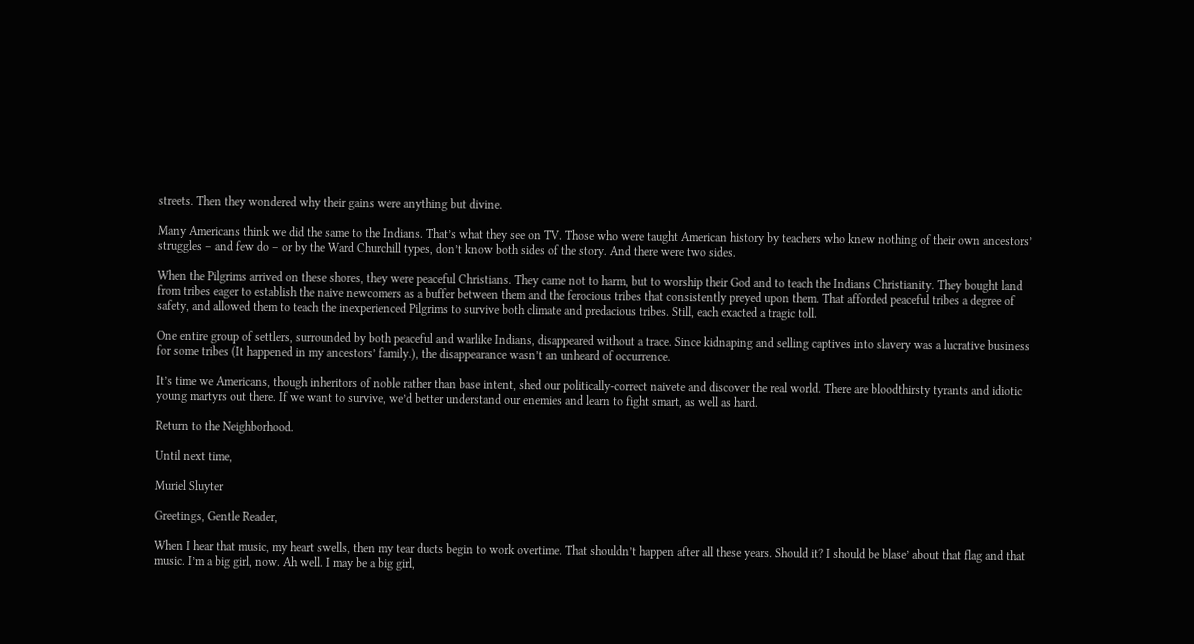streets. Then they wondered why their gains were anything but divine.

Many Americans think we did the same to the Indians. That’s what they see on TV. Those who were taught American history by teachers who knew nothing of their own ancestors’ struggles – and few do – or by the Ward Churchill types, don’t know both sides of the story. And there were two sides.

When the Pilgrims arrived on these shores, they were peaceful Christians. They came not to harm, but to worship their God and to teach the Indians Christianity. They bought land from tribes eager to establish the naive newcomers as a buffer between them and the ferocious tribes that consistently preyed upon them. That afforded peaceful tribes a degree of safety, and allowed them to teach the inexperienced Pilgrims to survive both climate and predacious tribes. Still, each exacted a tragic toll.

One entire group of settlers, surrounded by both peaceful and warlike Indians, disappeared without a trace. Since kidnaping and selling captives into slavery was a lucrative business for some tribes (It happened in my ancestors’ family.), the disappearance wasn’t an unheard of occurrence.

It’s time we Americans, though inheritors of noble rather than base intent, shed our politically-correct naivete and discover the real world. There are bloodthirsty tyrants and idiotic young martyrs out there. If we want to survive, we’d better understand our enemies and learn to fight smart, as well as hard.

Return to the Neighborhood.

Until next time,

Muriel Sluyter

Greetings, Gentle Reader,

When I hear that music, my heart swells, then my tear ducts begin to work overtime. That shouldn’t happen after all these years. Should it? I should be blase’ about that flag and that music. I’m a big girl, now. Ah well. I may be a big girl,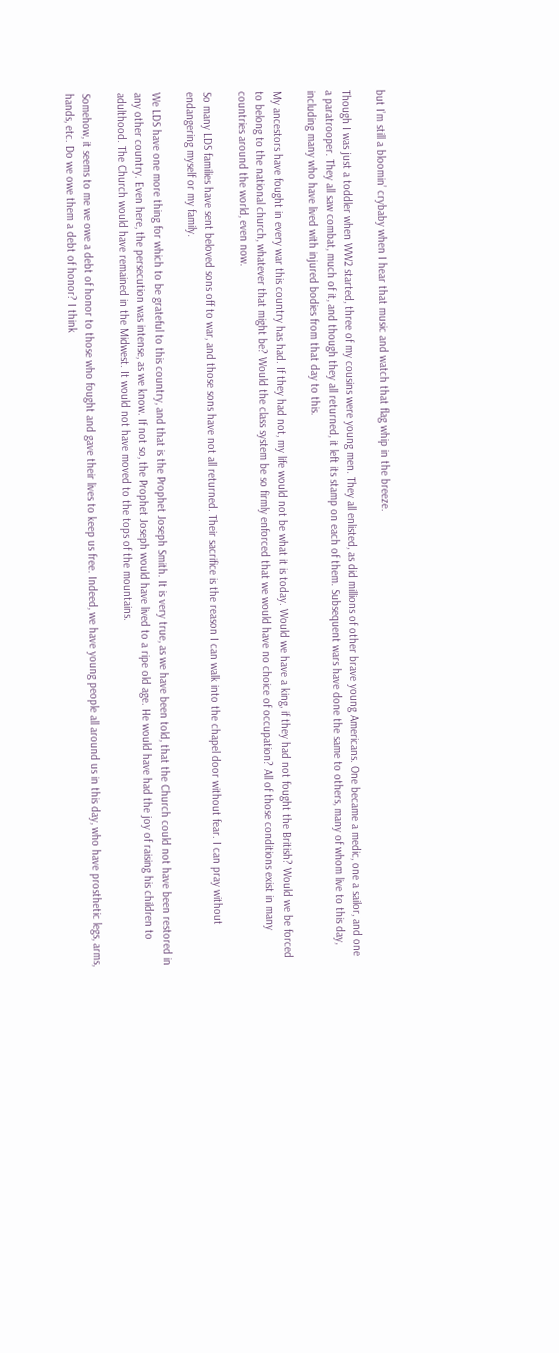but I’m still a bloomin’ crybaby when I hear that music and watch that flag whip in the breeze.

Though I was just a toddler when WW2 started, three of my cousins were young men. They all enlisted, as did millions of other brave young Americans. One became a medic, one a sailor, and one a paratrooper. They all saw combat, much of it, and though they all returned, it left its stamp on each of them. Subsequent wars have done the same to others, many of whom live to this day, including many who have lived with injured bodies from that day to this.

My ancestors have fought in every war this country has had. If they had not, my life would not be what it is today. Would we have a king, if they had not fought the British? Would we be forced to belong to the national church, whatever that might be? Would the class system be so firmly enforced that we would have no choice of occupation? All of those conditions exist in many countries around the world, even now.

So many LDS families have sent beloved sons off to war, and those sons have not all returned. Their sacrifice is the reason I can walk into the chapel door without fear. I can pray without endangering myself or my family.

We LDS have one more thing for which to be grateful to this country, and that is the Prophet Joseph Smith. It is very true, as we have been told, that the Church could not have been restored in any other country. Even here, the persecution was intense, as we know. If not so, the Prophet Joseph would have lived to a ripe old age. He would have had the joy of raising his children to adulthood. The Church would have remained in the Midwest. It would not have moved to the tops of the mountains.

Somehow, it seems to me we owe a debt of honor to those who fought and gave their lives to keep us free. Indeed, we have young people all around us in this day, who have prosthetic legs, arms, hands, etc. Do we owe them a debt of honor? I think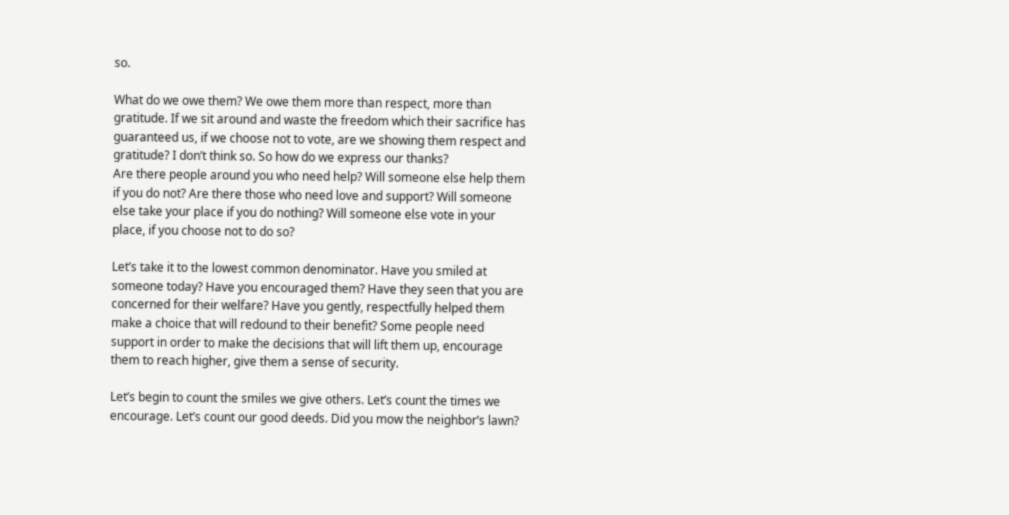so.

What do we owe them? We owe them more than respect, more than gratitude. If we sit around and waste the freedom which their sacrifice has guaranteed us, if we choose not to vote, are we showing them respect and gratitude? I don’t think so. So how do we express our thanks?
Are there people around you who need help? Will someone else help them if you do not? Are there those who need love and support? Will someone else take your place if you do nothing? Will someone else vote in your place, if you choose not to do so?

Let’s take it to the lowest common denominator. Have you smiled at someone today? Have you encouraged them? Have they seen that you are concerned for their welfare? Have you gently, respectfully helped them make a choice that will redound to their benefit? Some people need support in order to make the decisions that will lift them up, encourage them to reach higher, give them a sense of security.

Let’s begin to count the smiles we give others. Let’s count the times we encourage. Let’s count our good deeds. Did you mow the neighbor’s lawn?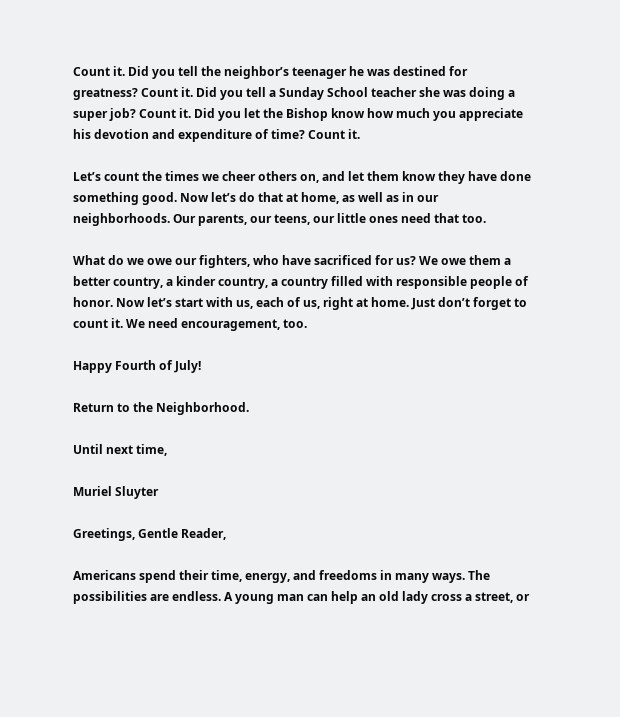Count it. Did you tell the neighbor’s teenager he was destined for greatness? Count it. Did you tell a Sunday School teacher she was doing a super job? Count it. Did you let the Bishop know how much you appreciate his devotion and expenditure of time? Count it.

Let’s count the times we cheer others on, and let them know they have done something good. Now let’s do that at home, as well as in our neighborhoods. Our parents, our teens, our little ones need that too.

What do we owe our fighters, who have sacrificed for us? We owe them a better country, a kinder country, a country filled with responsible people of honor. Now let’s start with us, each of us, right at home. Just don’t forget to count it. We need encouragement, too.

Happy Fourth of July!

Return to the Neighborhood.

Until next time,

Muriel Sluyter

Greetings, Gentle Reader,

Americans spend their time, energy, and freedoms in many ways. The possibilities are endless. A young man can help an old lady cross a street, or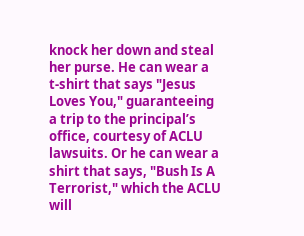knock her down and steal her purse. He can wear a t-shirt that says "Jesus Loves You," guaranteeing a trip to the principal’s office, courtesy of ACLU lawsuits. Or he can wear a shirt that says, "Bush Is A Terrorist," which the ACLU will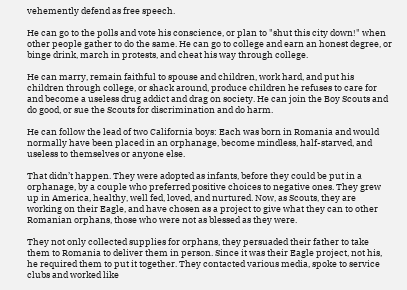vehemently defend as free speech.

He can go to the polls and vote his conscience, or plan to "shut this city down!" when other people gather to do the same. He can go to college and earn an honest degree, or binge drink, march in protests, and cheat his way through college.

He can marry, remain faithful to spouse and children, work hard, and put his children through college, or shack around, produce children he refuses to care for and become a useless drug addict and drag on society. He can join the Boy Scouts and do good, or sue the Scouts for discrimination and do harm.

He can follow the lead of two California boys: Each was born in Romania and would normally have been placed in an orphanage, become mindless, half-starved, and useless to themselves or anyone else.

That didn’t happen. They were adopted as infants, before they could be put in a orphanage, by a couple who preferred positive choices to negative ones. They grew up in America, healthy, well fed, loved, and nurtured. Now, as Scouts, they are working on their Eagle, and have chosen as a project to give what they can to other Romanian orphans, those who were not as blessed as they were.

They not only collected supplies for orphans, they persuaded their father to take them to Romania to deliver them in person. Since it was their Eagle project, not his, he required them to put it together. They contacted various media, spoke to service clubs and worked like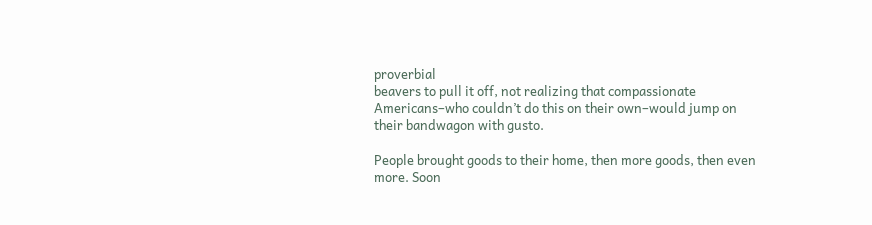proverbial
beavers to pull it off, not realizing that compassionate Americans–who couldn’t do this on their own–would jump on their bandwagon with gusto.

People brought goods to their home, then more goods, then even more. Soon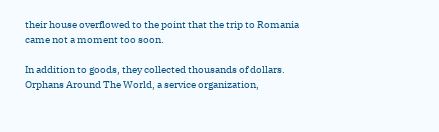their house overflowed to the point that the trip to Romania came not a moment too soon.

In addition to goods, they collected thousands of dollars. Orphans Around The World, a service organization,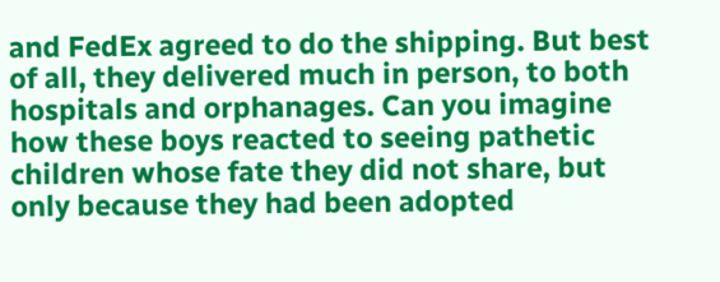and FedEx agreed to do the shipping. But best of all, they delivered much in person, to both hospitals and orphanages. Can you imagine how these boys reacted to seeing pathetic children whose fate they did not share, but only because they had been adopted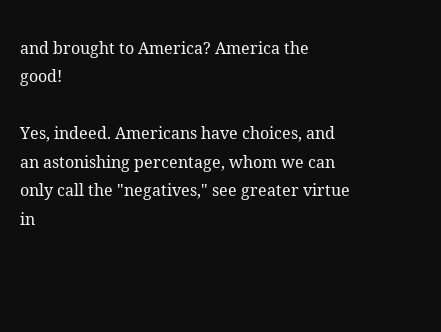and brought to America? America the good!

Yes, indeed. Americans have choices, and an astonishing percentage, whom we can only call the "negatives," see greater virtue in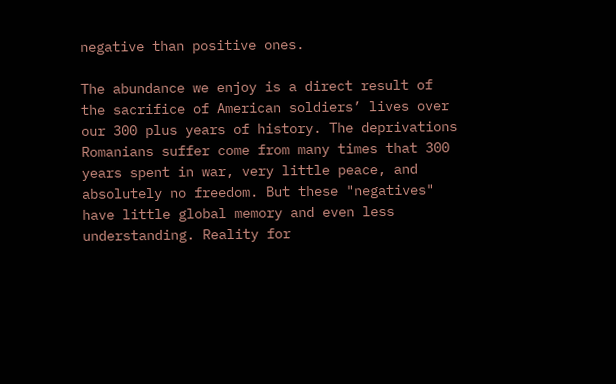negative than positive ones.

The abundance we enjoy is a direct result of the sacrifice of American soldiers’ lives over our 300 plus years of history. The deprivations Romanians suffer come from many times that 300 years spent in war, very little peace, and absolutely no freedom. But these "negatives" have little global memory and even less understanding. Reality for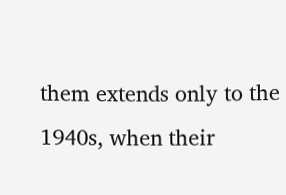them extends only to the 1940s, when their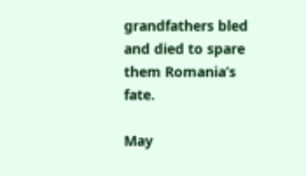grandfathers bled and died to spare them Romania’s fate.

May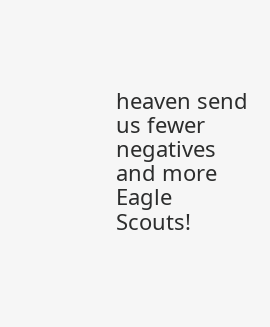heaven send us fewer negatives and more Eagle Scouts!